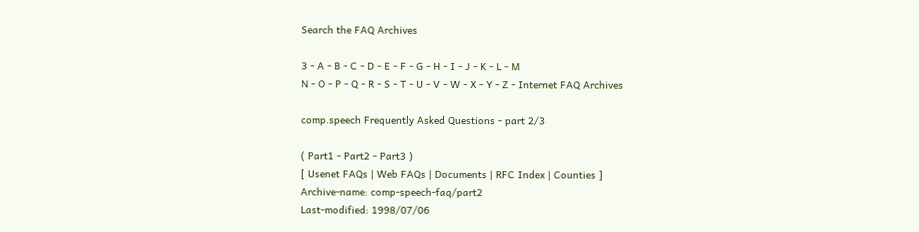Search the FAQ Archives

3 - A - B - C - D - E - F - G - H - I - J - K - L - M
N - O - P - Q - R - S - T - U - V - W - X - Y - Z - Internet FAQ Archives

comp.speech Frequently Asked Questions - part 2/3

( Part1 - Part2 - Part3 )
[ Usenet FAQs | Web FAQs | Documents | RFC Index | Counties ]
Archive-name: comp-speech-faq/part2
Last-modified: 1998/07/06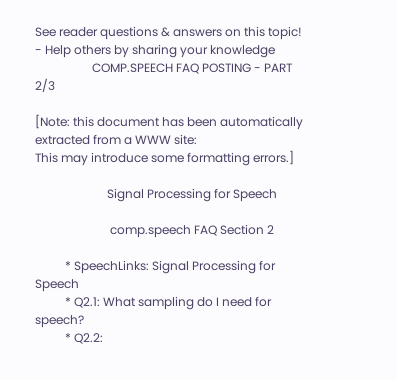See reader questions & answers on this topic! - Help others by sharing your knowledge
                   COMP.SPEECH FAQ POSTING - PART 2/3

[Note: this document has been automatically extracted from a WWW site:
This may introduce some formatting errors.]

                        Signal Processing for Speech

                         comp.speech FAQ Section 2

          * SpeechLinks: Signal Processing for Speech
          * Q2.1: What sampling do I need for speech?
          * Q2.2: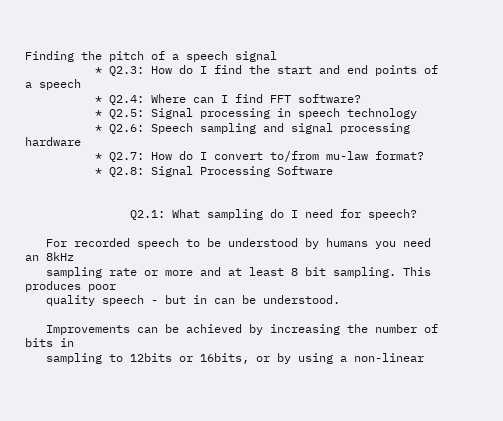Finding the pitch of a speech signal
          * Q2.3: How do I find the start and end points of a speech
          * Q2.4: Where can I find FFT software?
          * Q2.5: Signal processing in speech technology
          * Q2.6: Speech sampling and signal processing hardware
          * Q2.7: How do I convert to/from mu-law format?
          * Q2.8: Signal Processing Software


               Q2.1: What sampling do I need for speech?

   For recorded speech to be understood by humans you need an 8kHz
   sampling rate or more and at least 8 bit sampling. This produces poor
   quality speech - but in can be understood.

   Improvements can be achieved by increasing the number of bits in
   sampling to 12bits or 16bits, or by using a non-linear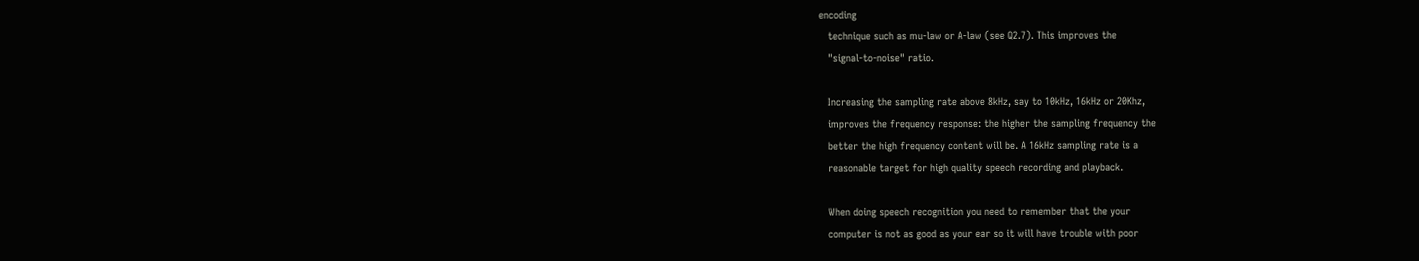encoding
   technique such as mu-law or A-law (see Q2.7). This improves the
   "signal-to-noise" ratio.

   Increasing the sampling rate above 8kHz, say to 10kHz, 16kHz or 20Khz,
   improves the frequency response: the higher the sampling frequency the
   better the high frequency content will be. A 16kHz sampling rate is a
   reasonable target for high quality speech recording and playback.

   When doing speech recognition you need to remember that the your
   computer is not as good as your ear so it will have trouble with poor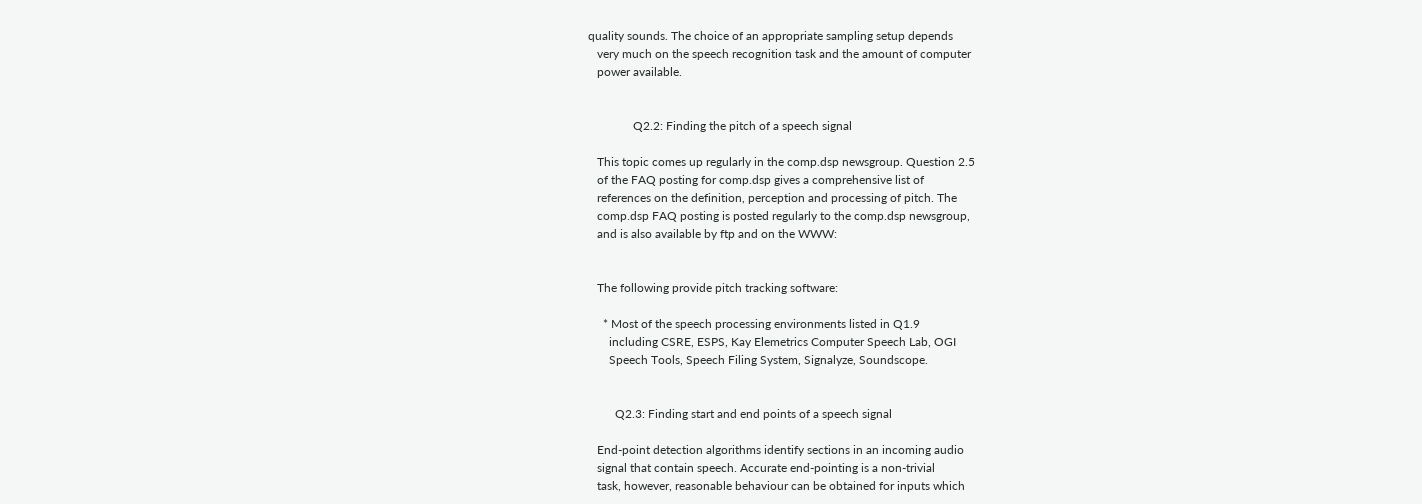quality sounds. The choice of an appropriate sampling setup depends
   very much on the speech recognition task and the amount of computer
   power available.


               Q2.2: Finding the pitch of a speech signal

   This topic comes up regularly in the comp.dsp newsgroup. Question 2.5
   of the FAQ posting for comp.dsp gives a comprehensive list of
   references on the definition, perception and processing of pitch. The
   comp.dsp FAQ posting is posted regularly to the comp.dsp newsgroup,
   and is also available by ftp and on the WWW:


   The following provide pitch tracking software:

     * Most of the speech processing environments listed in Q1.9
       including CSRE, ESPS, Kay Elemetrics Computer Speech Lab, OGI
       Speech Tools, Speech Filing System, Signalyze, Soundscope.


         Q2.3: Finding start and end points of a speech signal

   End-point detection algorithms identify sections in an incoming audio
   signal that contain speech. Accurate end-pointing is a non-trivial
   task, however, reasonable behaviour can be obtained for inputs which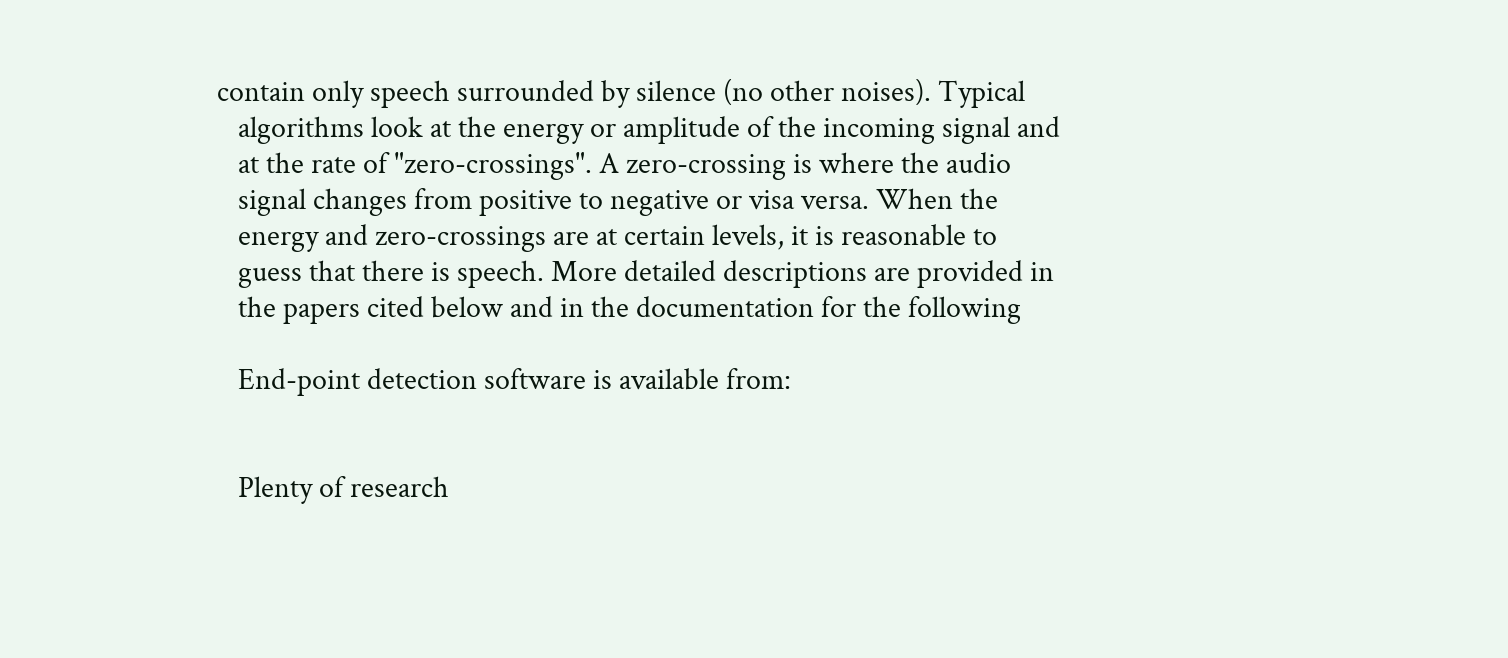contain only speech surrounded by silence (no other noises). Typical
   algorithms look at the energy or amplitude of the incoming signal and
   at the rate of "zero-crossings". A zero-crossing is where the audio
   signal changes from positive to negative or visa versa. When the
   energy and zero-crossings are at certain levels, it is reasonable to
   guess that there is speech. More detailed descriptions are provided in
   the papers cited below and in the documentation for the following

   End-point detection software is available from:


   Plenty of research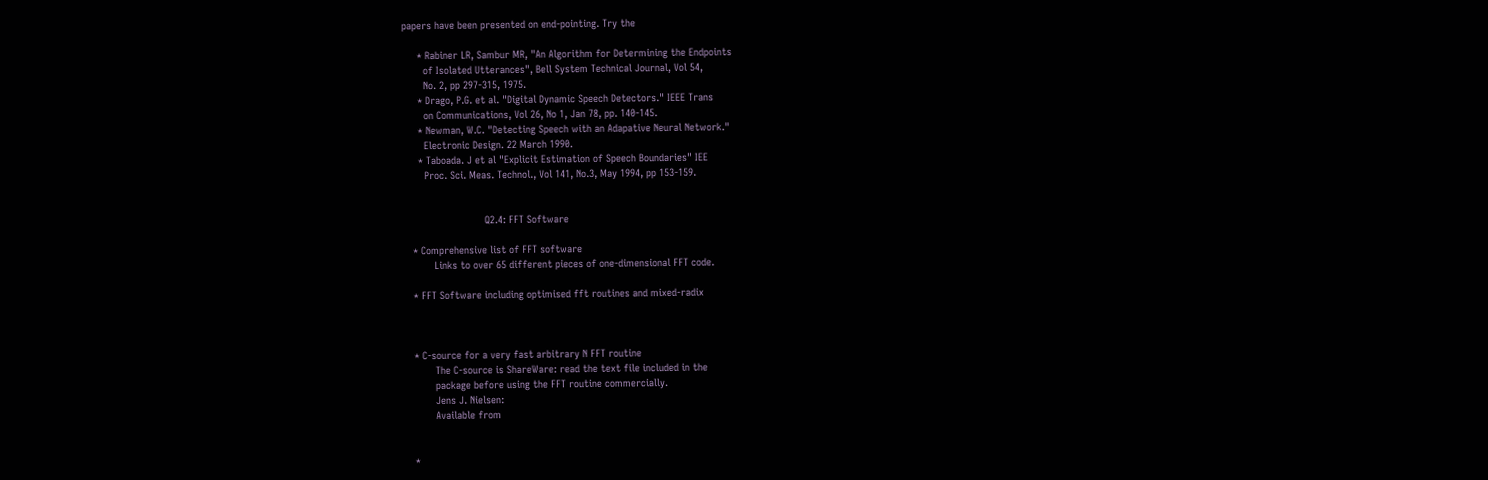papers have been presented on end-pointing. Try the

     * Rabiner LR, Sambur MR, "An Algorithm for Determining the Endpoints
       of Isolated Utterances", Bell System Technical Journal, Vol 54,
       No. 2, pp 297-315, 1975.
     * Drago, P.G. et al. "Digital Dynamic Speech Detectors." IEEE Trans
       on Communications, Vol 26, No 1, Jan 78, pp. 140-145.
     * Newman, W.C. "Detecting Speech with an Adapative Neural Network."
       Electronic Design. 22 March 1990.
     * Taboada. J et al "Explicit Estimation of Speech Boundaries" IEE
       Proc. Sci. Meas. Technol., Vol 141, No.3, May 1994, pp 153-159.


                           Q2.4: FFT Software

   * Comprehensive list of FFT software
          Links to over 65 different pieces of one-dimensional FFT code.

   * FFT Software including optimised fft routines and mixed-radix



   * C-source for a very fast arbitrary N FFT routine
          The C-source is ShareWare: read the text file included in the
          package before using the FFT routine commercially.
          Jens J. Nielsen:
          Available from


   *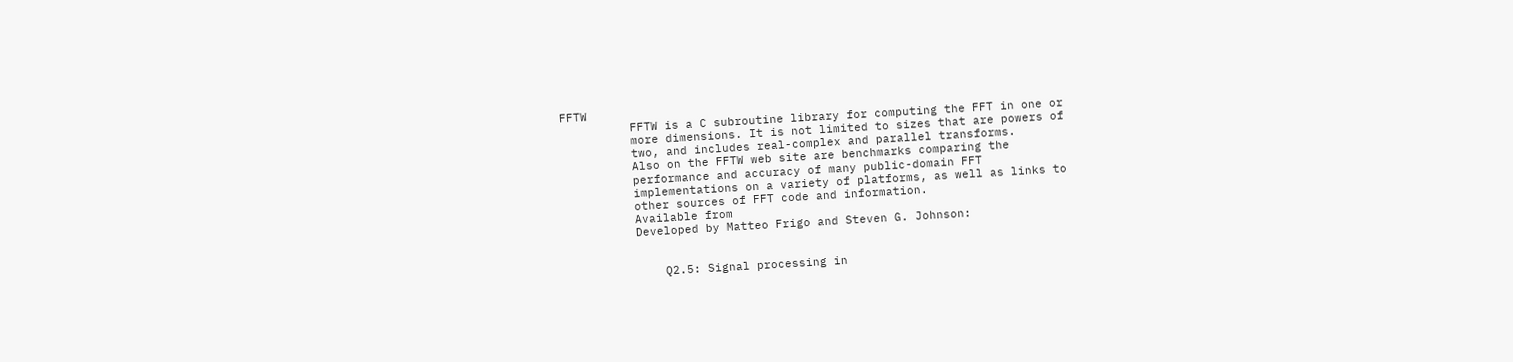FFTW
          FFTW is a C subroutine library for computing the FFT in one or
          more dimensions. It is not limited to sizes that are powers of
          two, and includes real-complex and parallel transforms.
          Also on the FFTW web site are benchmarks comparing the
          performance and accuracy of many public-domain FFT
          implementations on a variety of platforms, as well as links to
          other sources of FFT code and information.
          Available from
          Developed by Matteo Frigo and Steven G. Johnson:


              Q2.5: Signal processing in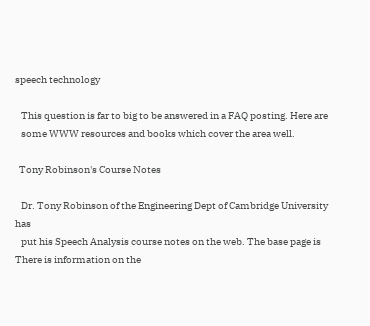speech technology

   This question is far to big to be answered in a FAQ posting. Here are
   some WWW resources and books which cover the area well.

  Tony Robinson's Course Notes

   Dr. Tony Robinson of the Engineering Dept of Cambridge University has
   put his Speech Analysis course notes on the web. The base page is There is information on the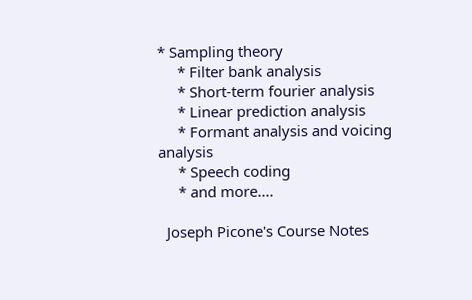* Sampling theory
     * Filter bank analysis
     * Short-term fourier analysis
     * Linear prediction analysis
     * Formant analysis and voicing analysis
     * Speech coding
     * and more....

  Joseph Picone's Course Notes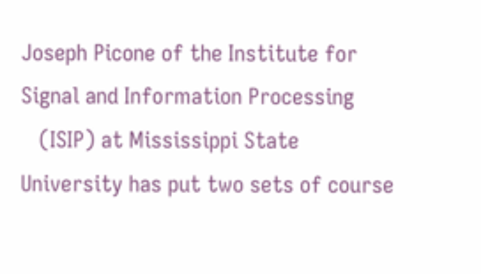Joseph Picone of the Institute for Signal and Information Processing
   (ISIP) at Mississippi State University has put two sets of course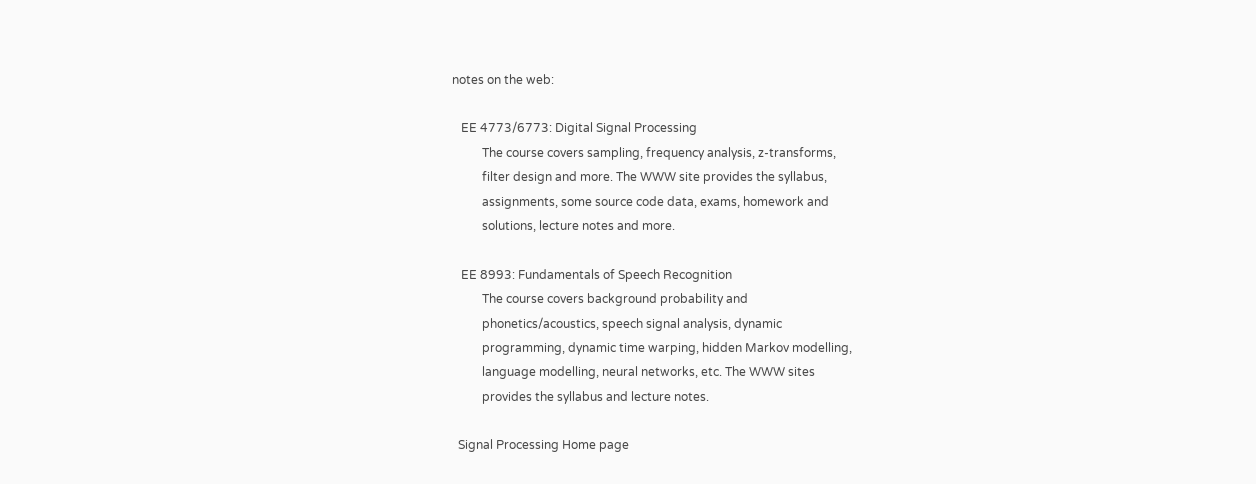notes on the web:

   EE 4773/6773: Digital Signal Processing
          The course covers sampling, frequency analysis, z-transforms,
          filter design and more. The WWW site provides the syllabus,
          assignments, some source code data, exams, homework and
          solutions, lecture notes and more.

   EE 8993: Fundamentals of Speech Recognition
          The course covers background probability and
          phonetics/acoustics, speech signal analysis, dynamic
          programming, dynamic time warping, hidden Markov modelling,
          language modelling, neural networks, etc. The WWW sites
          provides the syllabus and lecture notes.

  Signal Processing Home page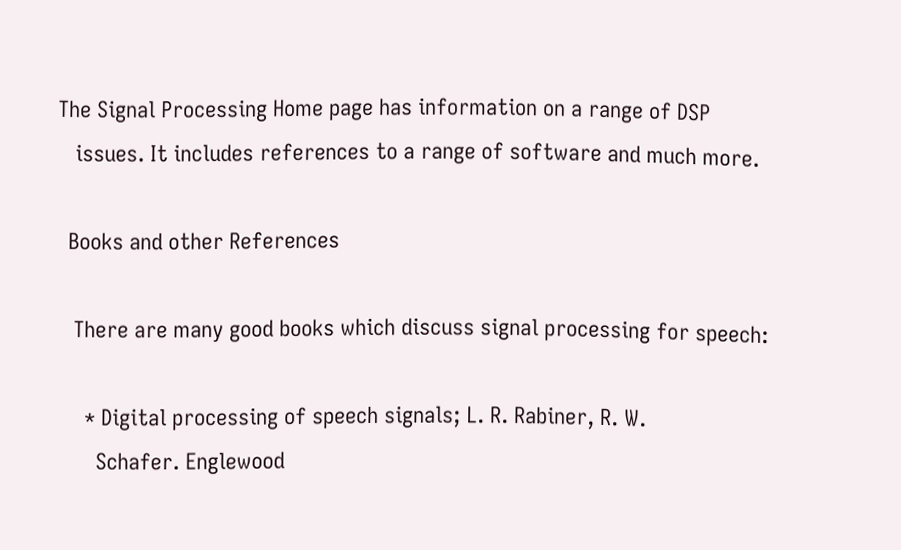The Signal Processing Home page has information on a range of DSP
   issues. It includes references to a range of software and much more.

  Books and other References

   There are many good books which discuss signal processing for speech:

     * Digital processing of speech signals; L. R. Rabiner, R. W.
       Schafer. Englewood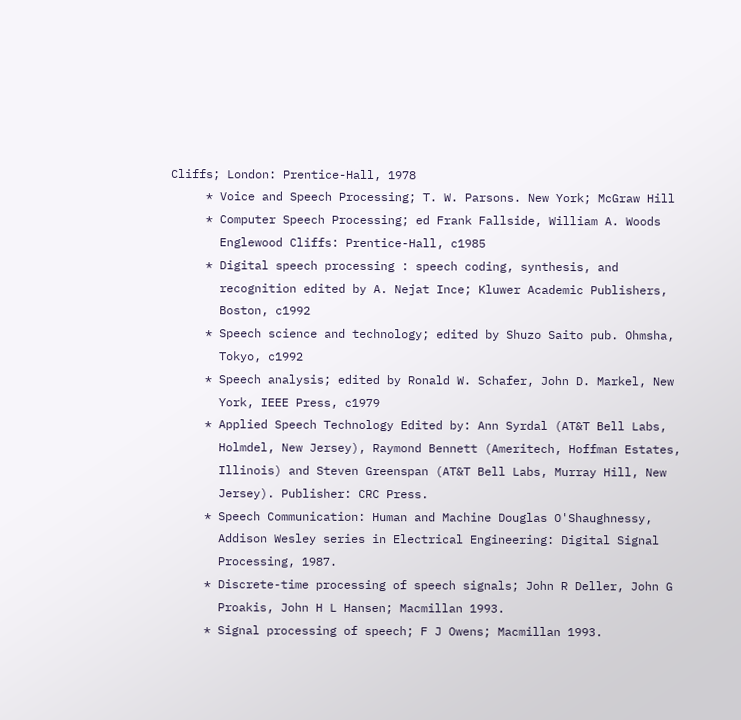Cliffs; London: Prentice-Hall, 1978
     * Voice and Speech Processing; T. W. Parsons. New York; McGraw Hill
     * Computer Speech Processing; ed Frank Fallside, William A. Woods
       Englewood Cliffs: Prentice-Hall, c1985
     * Digital speech processing : speech coding, synthesis, and
       recognition edited by A. Nejat Ince; Kluwer Academic Publishers,
       Boston, c1992
     * Speech science and technology; edited by Shuzo Saito pub. Ohmsha,
       Tokyo, c1992
     * Speech analysis; edited by Ronald W. Schafer, John D. Markel, New
       York, IEEE Press, c1979
     * Applied Speech Technology Edited by: Ann Syrdal (AT&T Bell Labs,
       Holmdel, New Jersey), Raymond Bennett (Ameritech, Hoffman Estates,
       Illinois) and Steven Greenspan (AT&T Bell Labs, Murray Hill, New
       Jersey). Publisher: CRC Press.
     * Speech Communication: Human and Machine Douglas O'Shaughnessy,
       Addison Wesley series in Electrical Engineering: Digital Signal
       Processing, 1987.
     * Discrete-time processing of speech signals; John R Deller, John G
       Proakis, John H L Hansen; Macmillan 1993.
     * Signal processing of speech; F J Owens; Macmillan 1993.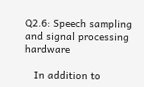Q2.6: Speech sampling and signal processing hardware

   In addition to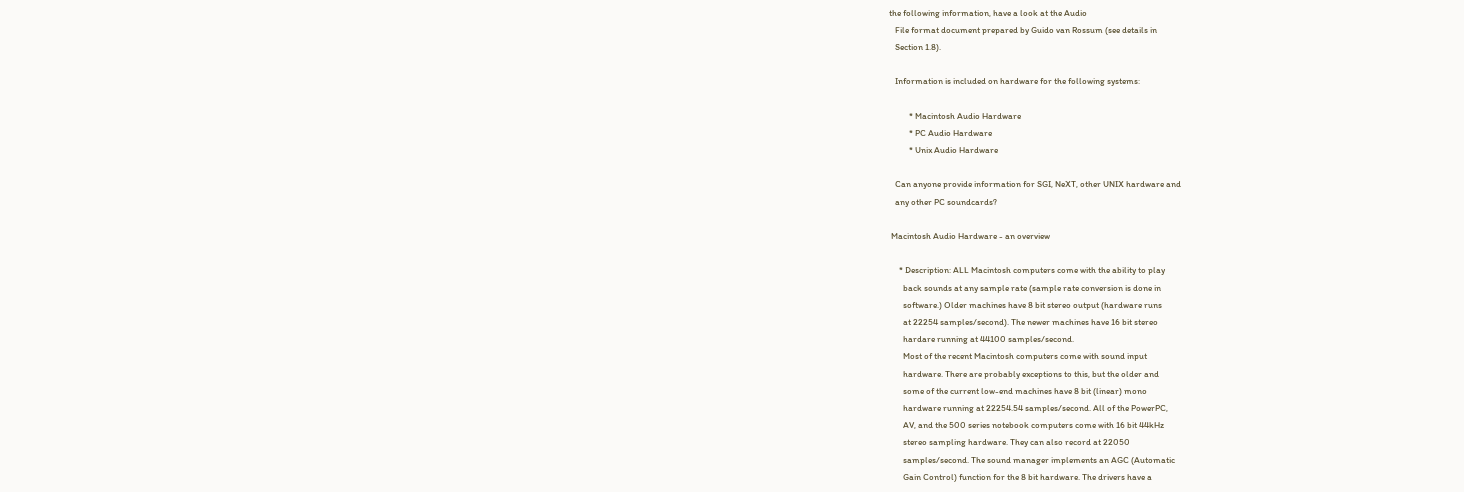the following information, have a look at the Audio
   File format document prepared by Guido van Rossum (see details in
   Section 1.8).

   Information is included on hardware for the following systems:

          * Macintosh Audio Hardware
          * PC Audio Hardware
          * Unix Audio Hardware

   Can anyone provide information for SGI, NeXT, other UNIX hardware and
   any other PC soundcards?

 Macintosh Audio Hardware - an overview

     * Description: ALL Macintosh computers come with the ability to play
       back sounds at any sample rate (sample rate conversion is done in
       software.) Older machines have 8 bit stereo output (hardware runs
       at 22254 samples/second). The newer machines have 16 bit stereo
       hardare running at 44100 samples/second.
       Most of the recent Macintosh computers come with sound input
       hardware. There are probably exceptions to this, but the older and
       some of the current low-end machines have 8 bit (linear) mono
       hardware running at 22254.54 samples/second. All of the PowerPC,
       AV, and the 500 series notebook computers come with 16 bit 44kHz
       stereo sampling hardware. They can also record at 22050
       samples/second. The sound manager implements an AGC (Automatic
       Gain Control) function for the 8 bit hardware. The drivers have a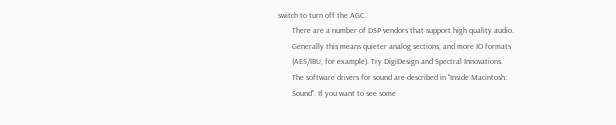switch to turn off the AGC.
       There are a number of DSP vendors that support high quality audio.
       Generally this means quieter analog sections, and more IO formats
       (AES/IBU, for example). Try DigiDesign and Spectral Innovations.
       The software drivers for sound are described in "Inside Macintosh:
       Sound". If you want to see some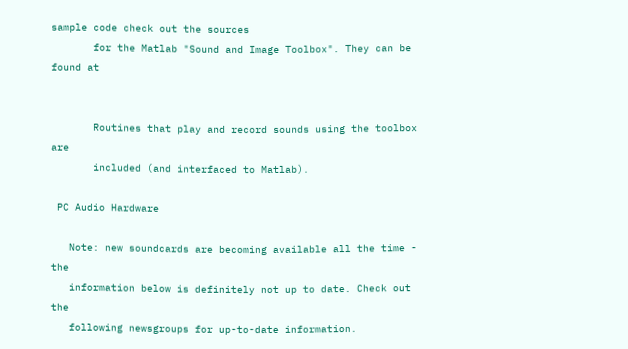sample code check out the sources
       for the Matlab "Sound and Image Toolbox". They can be found at


       Routines that play and record sounds using the toolbox are
       included (and interfaced to Matlab).

 PC Audio Hardware

   Note: new soundcards are becoming available all the time - the
   information below is definitely not up to date. Check out the
   following newsgroups for up-to-date information.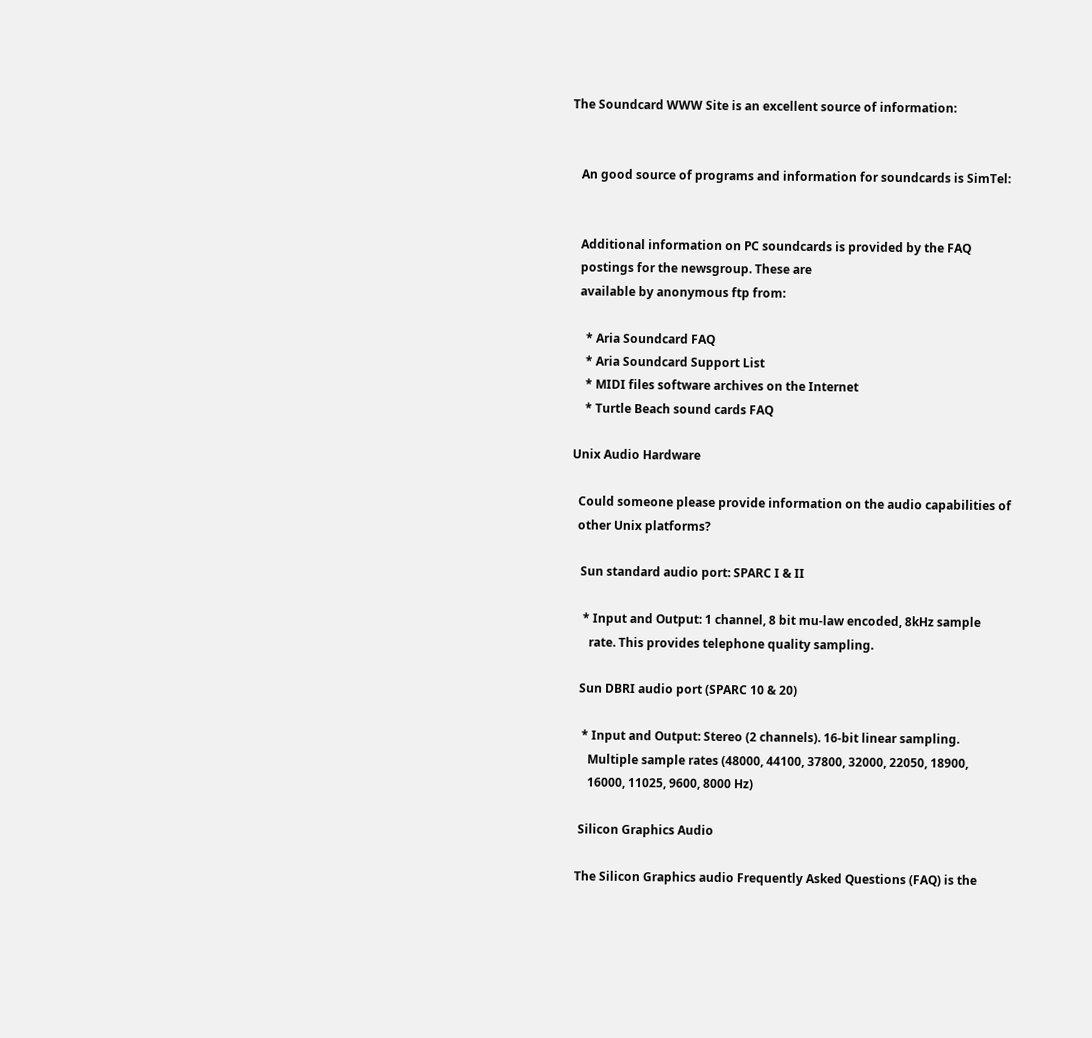The Soundcard WWW Site is an excellent source of information:


   An good source of programs and information for soundcards is SimTel:


   Additional information on PC soundcards is provided by the FAQ
   postings for the newsgroup. These are
   available by anonymous ftp from:

     * Aria Soundcard FAQ
     * Aria Soundcard Support List
     * MIDI files software archives on the Internet
     * Turtle Beach sound cards FAQ

 Unix Audio Hardware

   Could someone please provide information on the audio capabilities of
   other Unix platforms?

    Sun standard audio port: SPARC I & II

     * Input and Output: 1 channel, 8 bit mu-law encoded, 8kHz sample
       rate. This provides telephone quality sampling.

    Sun DBRI audio port (SPARC 10 & 20)

     * Input and Output: Stereo (2 channels). 16-bit linear sampling.
       Multiple sample rates (48000, 44100, 37800, 32000, 22050, 18900,
       16000, 11025, 9600, 8000 Hz)

    Silicon Graphics Audio

   The Silicon Graphics audio Frequently Asked Questions (FAQ) is the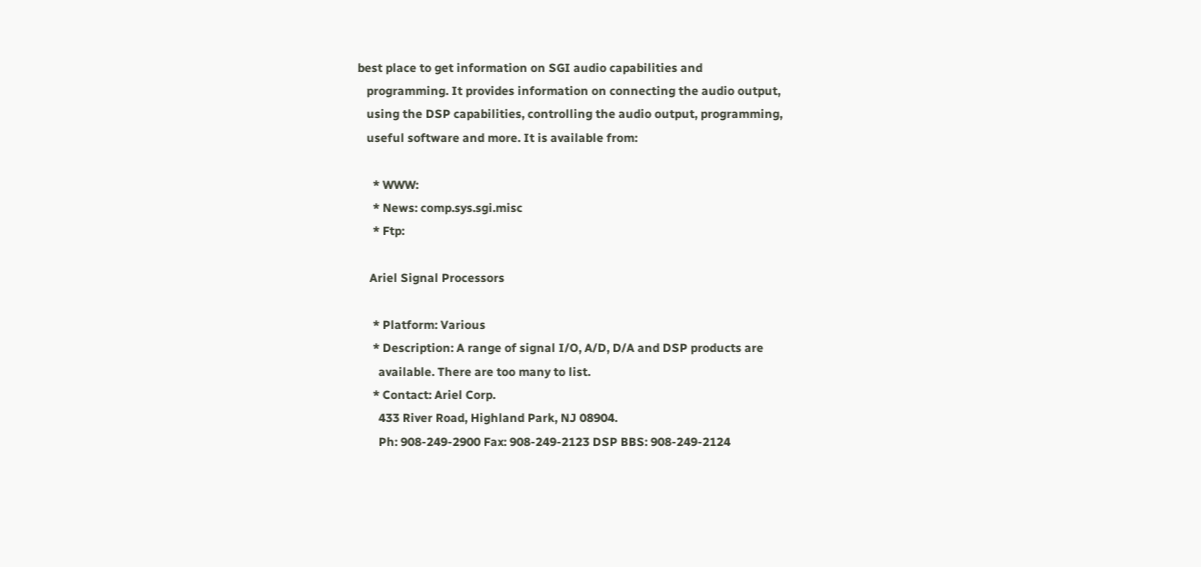best place to get information on SGI audio capabilities and
   programming. It provides information on connecting the audio output,
   using the DSP capabilities, controlling the audio output, programming,
   useful software and more. It is available from:

     * WWW:
     * News: comp.sys.sgi.misc
     * Ftp:

    Ariel Signal Processors

     * Platform: Various
     * Description: A range of signal I/O, A/D, D/A and DSP products are
       available. There are too many to list.
     * Contact: Ariel Corp.
       433 River Road, Highland Park, NJ 08904.
       Ph: 908-249-2900 Fax: 908-249-2123 DSP BBS: 908-249-2124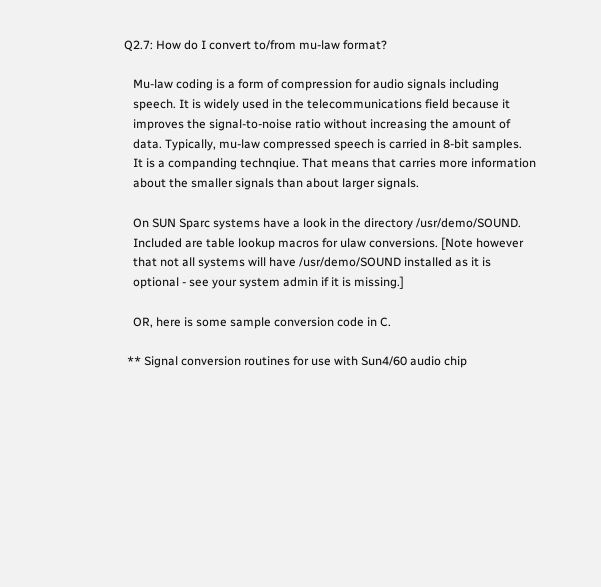Q2.7: How do I convert to/from mu-law format?

   Mu-law coding is a form of compression for audio signals including
   speech. It is widely used in the telecommunications field because it
   improves the signal-to-noise ratio without increasing the amount of
   data. Typically, mu-law compressed speech is carried in 8-bit samples.
   It is a companding technqiue. That means that carries more information
   about the smaller signals than about larger signals.

   On SUN Sparc systems have a look in the directory /usr/demo/SOUND.
   Included are table lookup macros for ulaw conversions. [Note however
   that not all systems will have /usr/demo/SOUND installed as it is
   optional - see your system admin if it is missing.]

   OR, here is some sample conversion code in C.

 ** Signal conversion routines for use with Sun4/60 audio chip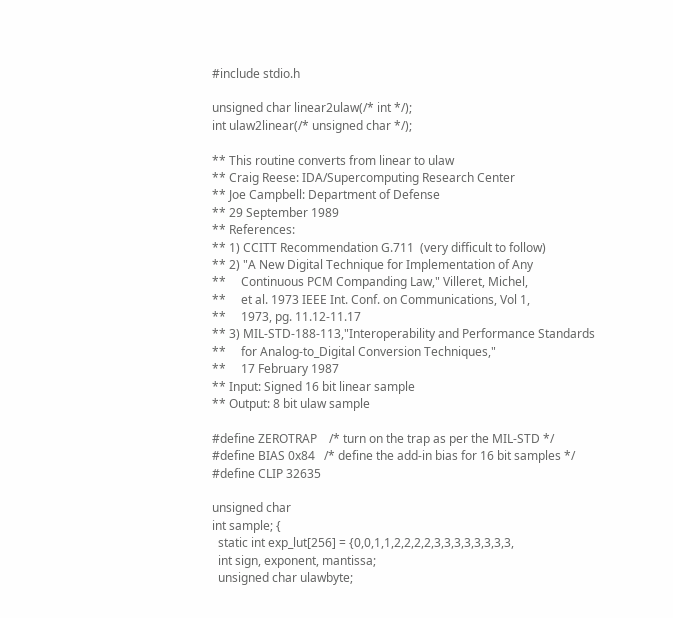#include stdio.h

unsigned char linear2ulaw(/* int */);
int ulaw2linear(/* unsigned char */);

** This routine converts from linear to ulaw
** Craig Reese: IDA/Supercomputing Research Center
** Joe Campbell: Department of Defense
** 29 September 1989
** References:
** 1) CCITT Recommendation G.711  (very difficult to follow)
** 2) "A New Digital Technique for Implementation of Any
**     Continuous PCM Companding Law," Villeret, Michel,
**     et al. 1973 IEEE Int. Conf. on Communications, Vol 1,
**     1973, pg. 11.12-11.17
** 3) MIL-STD-188-113,"Interoperability and Performance Standards
**     for Analog-to_Digital Conversion Techniques,"
**     17 February 1987
** Input: Signed 16 bit linear sample
** Output: 8 bit ulaw sample

#define ZEROTRAP    /* turn on the trap as per the MIL-STD */
#define BIAS 0x84   /* define the add-in bias for 16 bit samples */
#define CLIP 32635

unsigned char
int sample; {
  static int exp_lut[256] = {0,0,1,1,2,2,2,2,3,3,3,3,3,3,3,3,
  int sign, exponent, mantissa;
  unsigned char ulawbyte;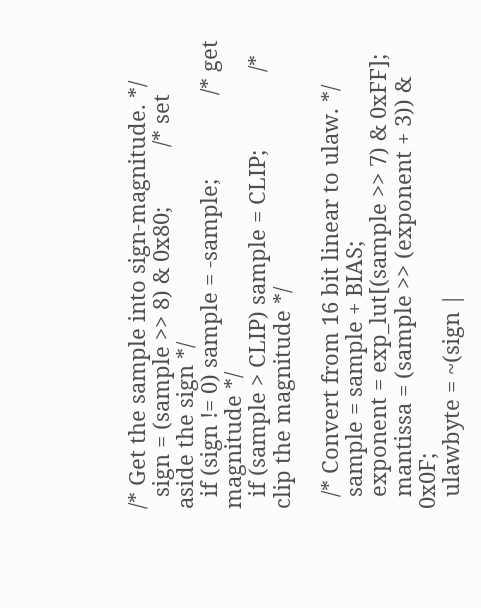/* Get the sample into sign-magnitude. */
  sign = (sample >> 8) & 0x80;          /* set aside the sign */
  if (sign != 0) sample = -sample;              /* get magnitude */
  if (sample > CLIP) sample = CLIP;             /* clip the magnitude */

  /* Convert from 16 bit linear to ulaw. */
  sample = sample + BIAS;
  exponent = exp_lut[(sample >> 7) & 0xFF];
  mantissa = (sample >> (exponent + 3)) & 0x0F;
  ulawbyte = ~(sign |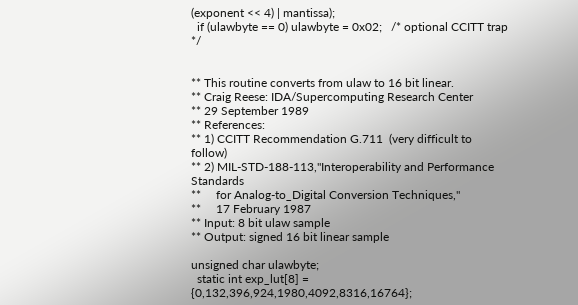(exponent << 4) | mantissa);
  if (ulawbyte == 0) ulawbyte = 0x02;   /* optional CCITT trap */


** This routine converts from ulaw to 16 bit linear.
** Craig Reese: IDA/Supercomputing Research Center
** 29 September 1989
** References:
** 1) CCITT Recommendation G.711  (very difficult to follow)
** 2) MIL-STD-188-113,"Interoperability and Performance Standards
**     for Analog-to_Digital Conversion Techniques,"
**     17 February 1987
** Input: 8 bit ulaw sample
** Output: signed 16 bit linear sample

unsigned char ulawbyte;
  static int exp_lut[8] = {0,132,396,924,1980,4092,8316,16764};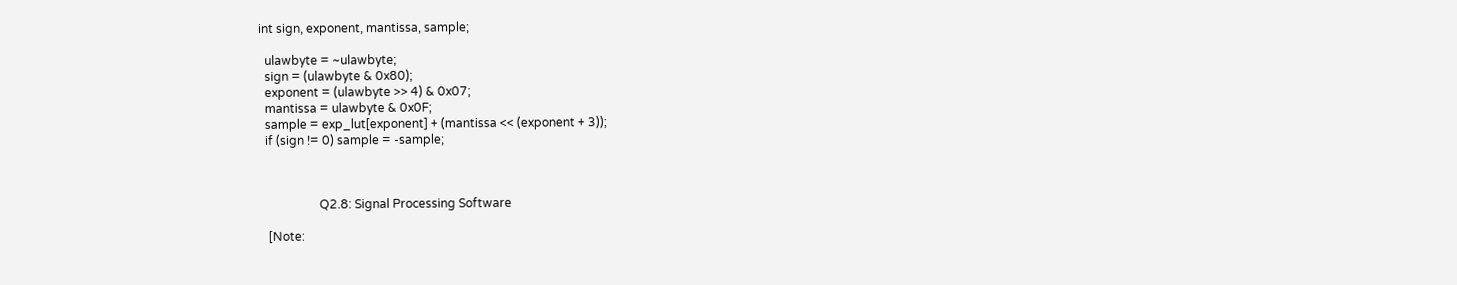int sign, exponent, mantissa, sample;

  ulawbyte = ~ulawbyte;
  sign = (ulawbyte & 0x80);
  exponent = (ulawbyte >> 4) & 0x07;
  mantissa = ulawbyte & 0x0F;
  sample = exp_lut[exponent] + (mantissa << (exponent + 3));
  if (sign != 0) sample = -sample;



                    Q2.8: Signal Processing Software

   [Note: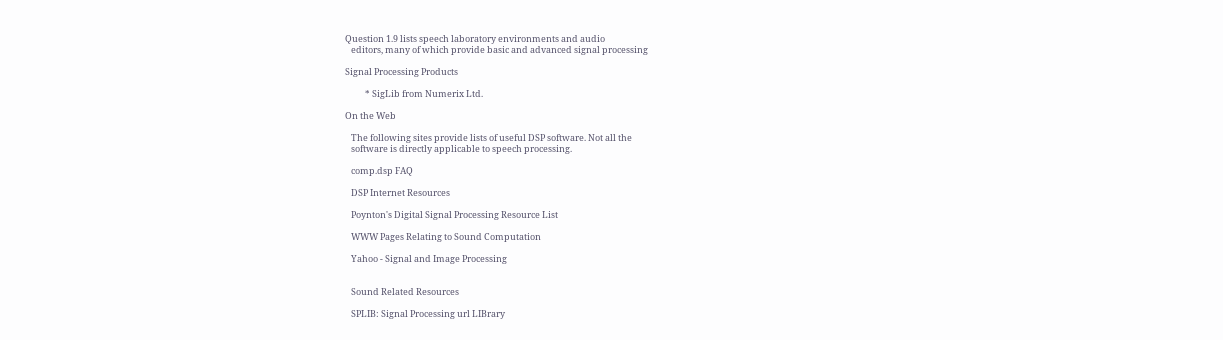Question 1.9 lists speech laboratory environments and audio
   editors, many of which provide basic and advanced signal processing

Signal Processing Products

          * SigLib from Numerix Ltd.

On the Web

   The following sites provide lists of useful DSP software. Not all the
   software is directly applicable to speech processing.

   comp.dsp FAQ

   DSP Internet Resources

   Poynton's Digital Signal Processing Resource List

   WWW Pages Relating to Sound Computation

   Yahoo - Signal and Image Processing


   Sound Related Resources

   SPLIB: Signal Processing url LIBrary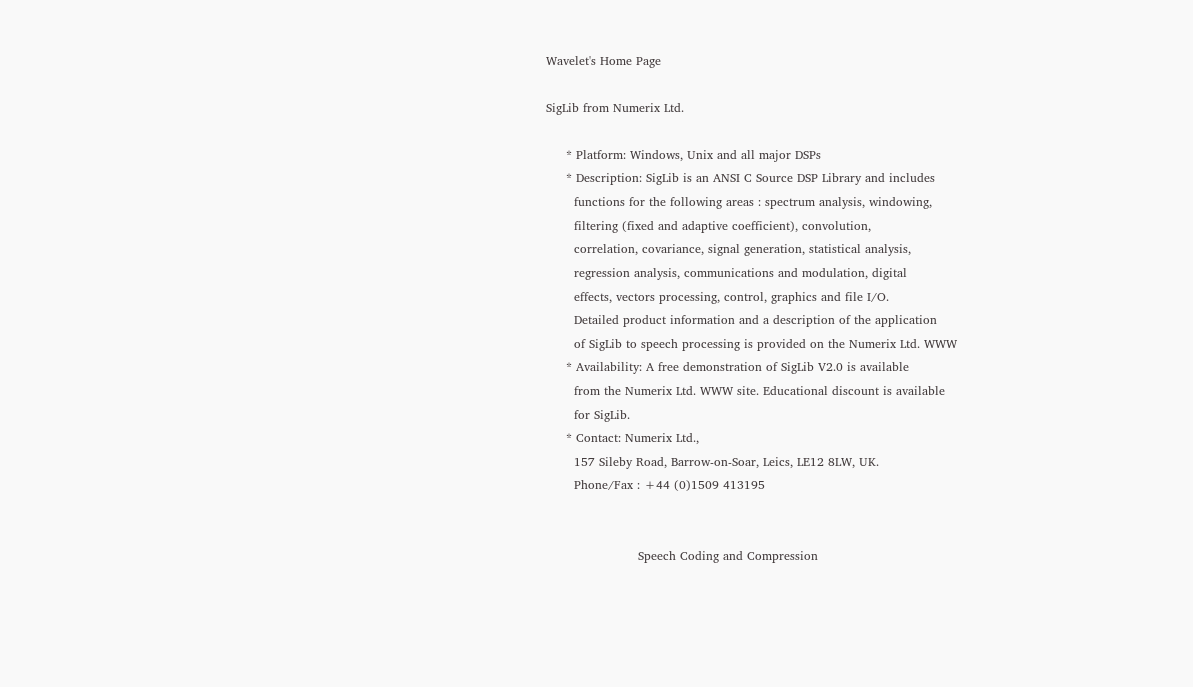Wavelet's Home Page

SigLib from Numerix Ltd.

     * Platform: Windows, Unix and all major DSPs
     * Description: SigLib is an ANSI C Source DSP Library and includes
       functions for the following areas : spectrum analysis, windowing,
       filtering (fixed and adaptive coefficient), convolution,
       correlation, covariance, signal generation, statistical analysis,
       regression analysis, communications and modulation, digital
       effects, vectors processing, control, graphics and file I/O.
       Detailed product information and a description of the application
       of SigLib to speech processing is provided on the Numerix Ltd. WWW
     * Availability: A free demonstration of SigLib V2.0 is available
       from the Numerix Ltd. WWW site. Educational discount is available
       for SigLib.
     * Contact: Numerix Ltd.,
       157 Sileby Road, Barrow-on-Soar, Leics, LE12 8LW, UK.
       Phone/Fax : +44 (0)1509 413195


                       Speech Coding and Compression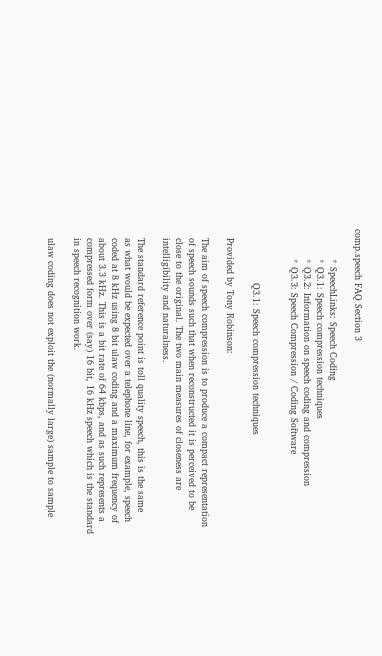comp.speech FAQ Section 3

          * SpeechLinks: Speech Coding
          * Q3.1: Speech compression techniques
          * Q3.2: Information on speech coding and compression
          * Q3.3: Speech Compression / Coding Software


                  Q3.1: Speech compression techniques

   Provided by Tony Robinson:

   The aim of speech compression is to produce a compact representation
   of speech sounds such that when reconstructed it is perceived to be
   close to the original. The two main measures of closeness are
   intelligibility and naturalness.

   The standard reference point is toll quality speech, this is the same
   as what would be expected over a telephone line, for example, speech
   coded at 8 kHz using 8 bit ulaw coding and a maximum frequency of
   about 3.3 kHz. This is a bit rate of 64 kbps, and as such represents a
   compressed form over (say) 16 bit, 16 kHz speech which is the standard
   in speech recognition work.

   ulaw coding does not exploit the (normally large) sample to sample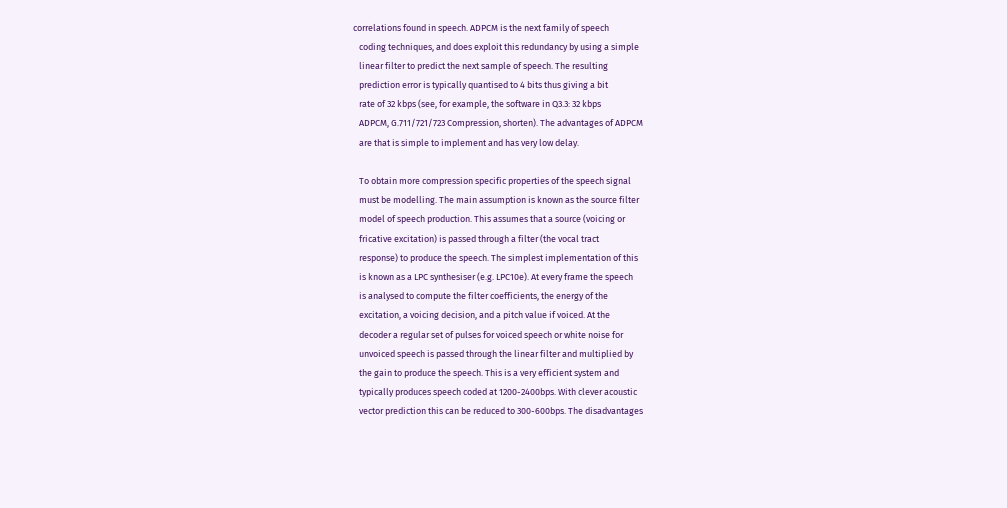correlations found in speech. ADPCM is the next family of speech
   coding techniques, and does exploit this redundancy by using a simple
   linear filter to predict the next sample of speech. The resulting
   prediction error is typically quantised to 4 bits thus giving a bit
   rate of 32 kbps (see, for example, the software in Q3.3: 32 kbps
   ADPCM, G.711/721/723 Compression, shorten). The advantages of ADPCM
   are that is simple to implement and has very low delay.

   To obtain more compression specific properties of the speech signal
   must be modelling. The main assumption is known as the source filter
   model of speech production. This assumes that a source (voicing or
   fricative excitation) is passed through a filter (the vocal tract
   response) to produce the speech. The simplest implementation of this
   is known as a LPC synthesiser (e.g. LPC10e). At every frame the speech
   is analysed to compute the filter coefficients, the energy of the
   excitation, a voicing decision, and a pitch value if voiced. At the
   decoder a regular set of pulses for voiced speech or white noise for
   unvoiced speech is passed through the linear filter and multiplied by
   the gain to produce the speech. This is a very efficient system and
   typically produces speech coded at 1200-2400bps. With clever acoustic
   vector prediction this can be reduced to 300-600bps. The disadvantages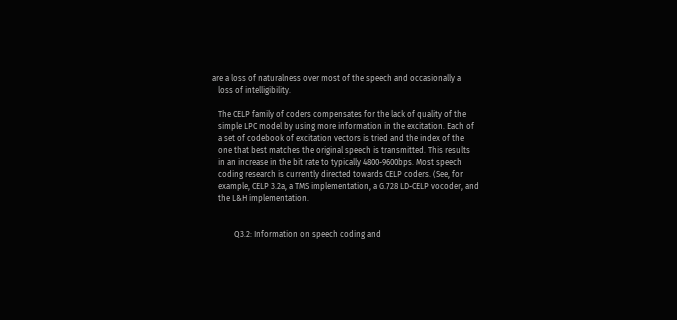are a loss of naturalness over most of the speech and occasionally a
   loss of intelligibility.

   The CELP family of coders compensates for the lack of quality of the
   simple LPC model by using more information in the excitation. Each of
   a set of codebook of excitation vectors is tried and the index of the
   one that best matches the original speech is transmitted. This results
   in an increase in the bit rate to typically 4800-9600bps. Most speech
   coding research is currently directed towards CELP coders. (See, for
   example, CELP 3.2a, a TMS implementation, a G.728 LD-CELP vocoder, and
   the L&H implementation.


           Q3.2: Information on speech coding and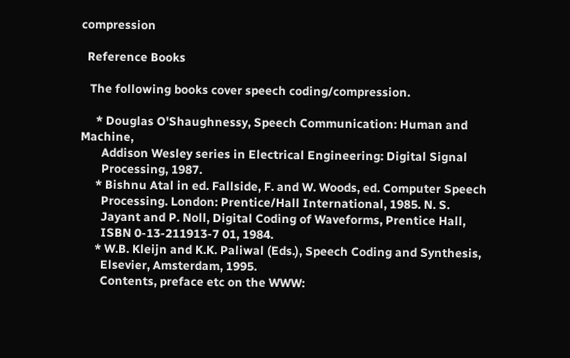compression

  Reference Books

   The following books cover speech coding/compression.

     * Douglas O'Shaughnessy, Speech Communication: Human and Machine,
       Addison Wesley series in Electrical Engineering: Digital Signal
       Processing, 1987.
     * Bishnu Atal in ed. Fallside, F. and W. Woods, ed. Computer Speech
       Processing. London: Prentice/Hall International, 1985. N. S.
       Jayant and P. Noll, Digital Coding of Waveforms, Prentice Hall,
       ISBN 0-13-211913-7 01, 1984.
     * W.B. Kleijn and K.K. Paliwal (Eds.), Speech Coding and Synthesis,
       Elsevier, Amsterdam, 1995.
       Contents, preface etc on the WWW: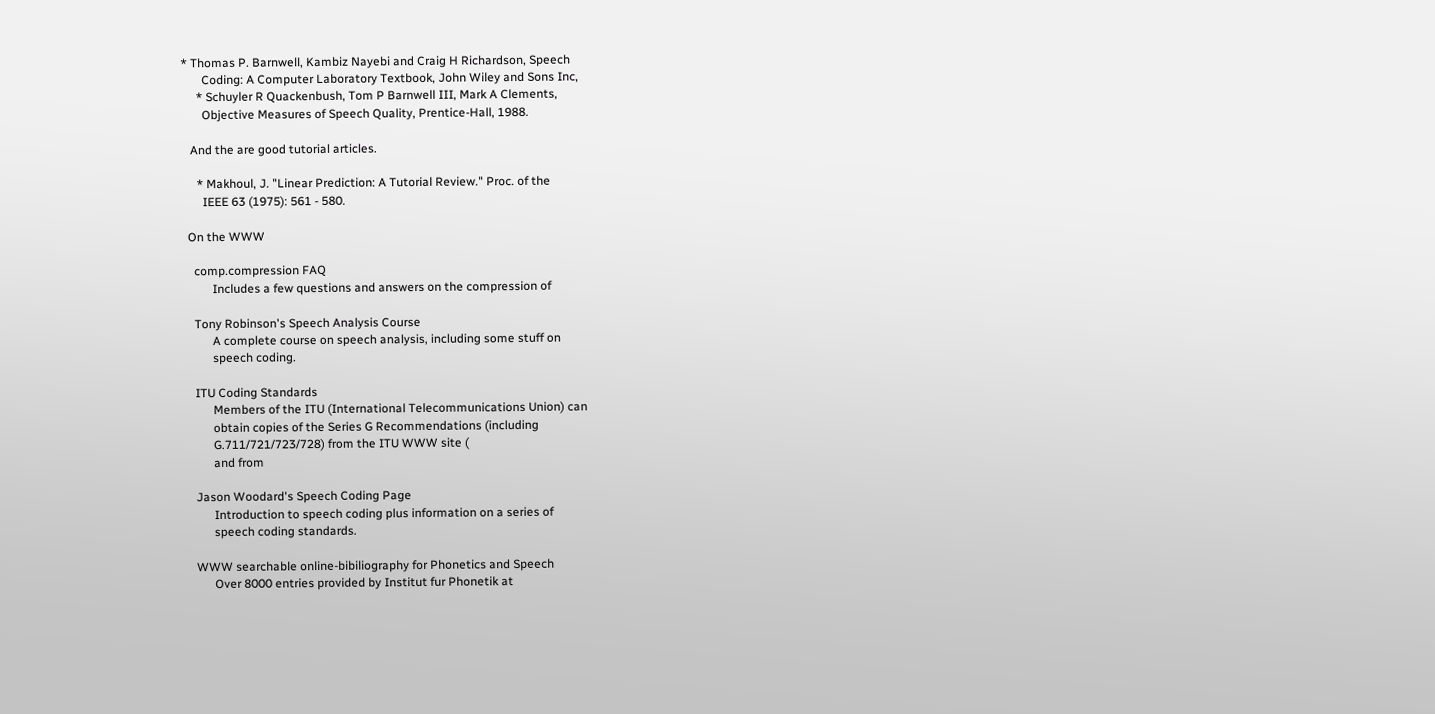* Thomas P. Barnwell, Kambiz Nayebi and Craig H Richardson, Speech
       Coding: A Computer Laboratory Textbook, John Wiley and Sons Inc,
     * Schuyler R Quackenbush, Tom P Barnwell III, Mark A Clements,
       Objective Measures of Speech Quality, Prentice-Hall, 1988.

   And the are good tutorial articles.

     * Makhoul, J. "Linear Prediction: A Tutorial Review." Proc. of the
       IEEE 63 (1975): 561 - 580.

  On the WWW

    comp.compression FAQ
          Includes a few questions and answers on the compression of

    Tony Robinson's Speech Analysis Course
          A complete course on speech analysis, including some stuff on
          speech coding.

    ITU Coding Standards
          Members of the ITU (International Telecommunications Union) can
          obtain copies of the Series G Recommendations (including
          G.711/721/723/728) from the ITU WWW site (
          and from

    Jason Woodard's Speech Coding Page
          Introduction to speech coding plus information on a series of
          speech coding standards.

    WWW searchable online-bibiliography for Phonetics and Speech
          Over 8000 entries provided by Institut fur Phonetik at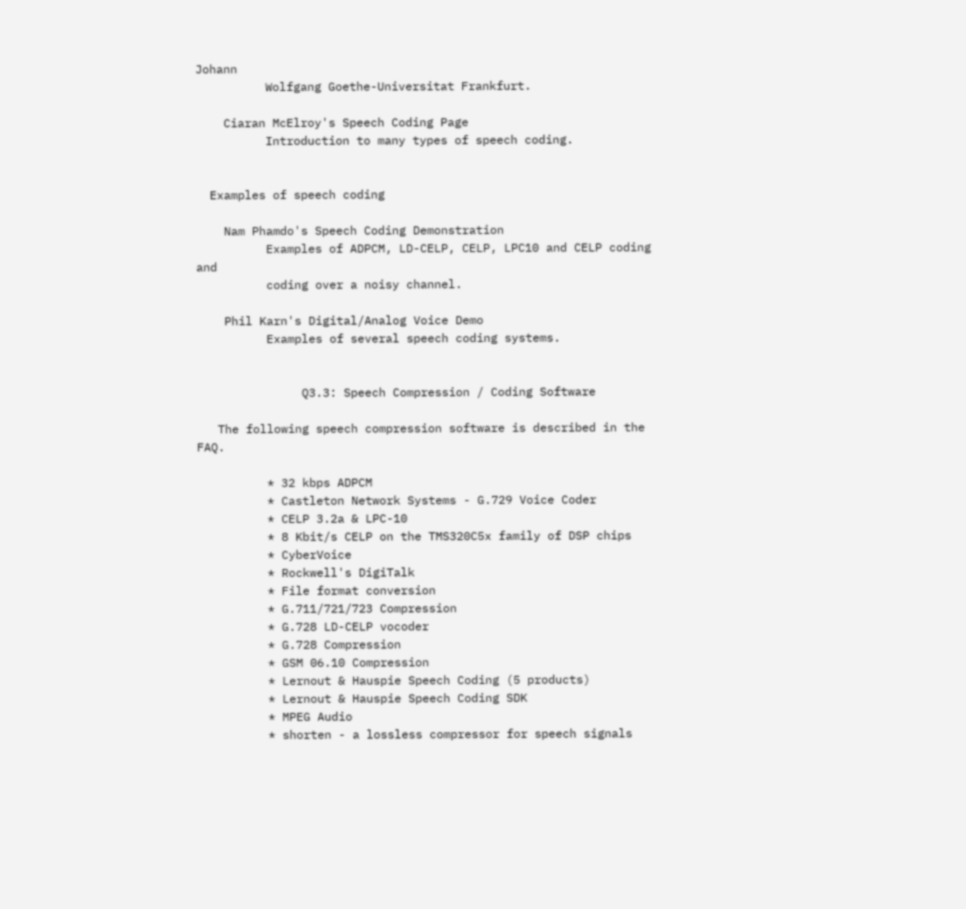Johann
          Wolfgang Goethe-Universitat Frankfurt.

    Ciaran McElroy's Speech Coding Page
          Introduction to many types of speech coding.


  Examples of speech coding

    Nam Phamdo's Speech Coding Demonstration
          Examples of ADPCM, LD-CELP, CELP, LPC10 and CELP coding and
          coding over a noisy channel.

    Phil Karn's Digital/Analog Voice Demo
          Examples of several speech coding systems.


               Q3.3: Speech Compression / Coding Software

   The following speech compression software is described in the FAQ.

          * 32 kbps ADPCM
          * Castleton Network Systems - G.729 Voice Coder
          * CELP 3.2a & LPC-10
          * 8 Kbit/s CELP on the TMS320C5x family of DSP chips
          * CyberVoice
          * Rockwell's DigiTalk
          * File format conversion
          * G.711/721/723 Compression
          * G.728 LD-CELP vocoder
          * G.728 Compression
          * GSM 06.10 Compression
          * Lernout & Hauspie Speech Coding (5 products)
          * Lernout & Hauspie Speech Coding SDK
          * MPEG Audio
          * shorten - a lossless compressor for speech signals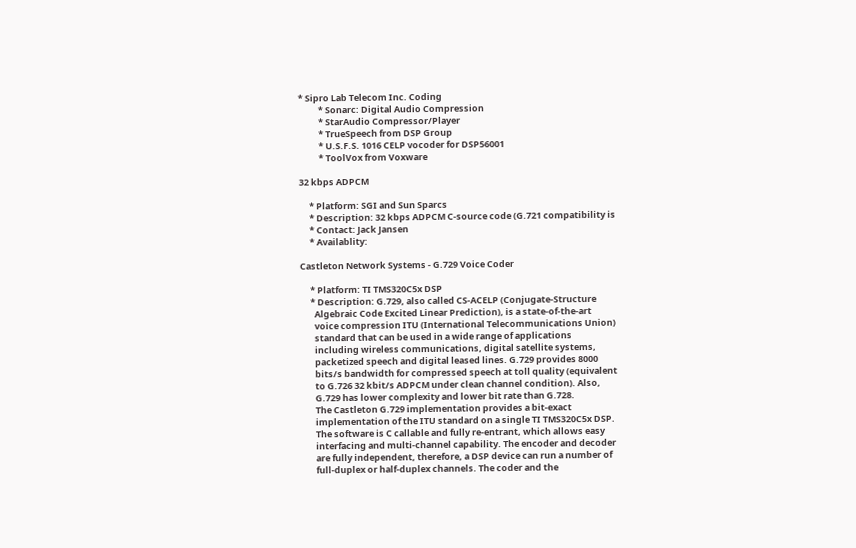* Sipro Lab Telecom Inc. Coding
          * Sonarc: Digital Audio Compression
          * StarAudio Compressor/Player
          * TrueSpeech from DSP Group
          * U.S.F.S. 1016 CELP vocoder for DSP56001
          * ToolVox from Voxware

32 kbps ADPCM

     * Platform: SGI and Sun Sparcs
     * Description: 32 kbps ADPCM C-source code (G.721 compatibility is
     * Contact: Jack Jansen
     * Availablity:

Castleton Network Systems - G.729 Voice Coder

     * Platform: TI TMS320C5x DSP
     * Description: G.729, also called CS-ACELP (Conjugate-Structure
       Algebraic Code Excited Linear Prediction), is a state-of-the-art
       voice compression ITU (International Telecommunications Union)
       standard that can be used in a wide range of applications
       including wireless communications, digital satellite systems,
       packetized speech and digital leased lines. G.729 provides 8000
       bits/s bandwidth for compressed speech at toll quality (equivalent
       to G.726 32 kbit/s ADPCM under clean channel condition). Also,
       G.729 has lower complexity and lower bit rate than G.728.
       The Castleton G.729 implementation provides a bit-exact
       implementation of the ITU standard on a single TI TMS320C5x DSP.
       The software is C callable and fully re-entrant, which allows easy
       interfacing and multi-channel capability. The encoder and decoder
       are fully independent, therefore, a DSP device can run a number of
       full-duplex or half-duplex channels. The coder and the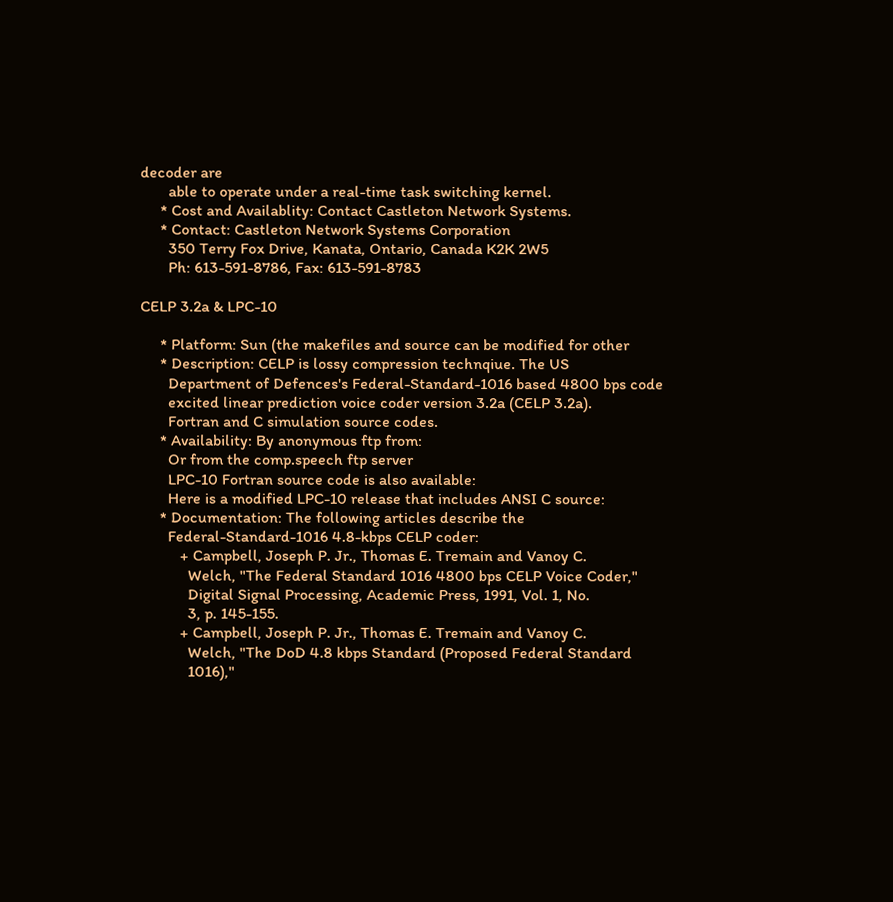decoder are
       able to operate under a real-time task switching kernel.
     * Cost and Availablity: Contact Castleton Network Systems.
     * Contact: Castleton Network Systems Corporation
       350 Terry Fox Drive, Kanata, Ontario, Canada K2K 2W5
       Ph: 613-591-8786, Fax: 613-591-8783

CELP 3.2a & LPC-10

     * Platform: Sun (the makefiles and source can be modified for other
     * Description: CELP is lossy compression technqiue. The US
       Department of Defences's Federal-Standard-1016 based 4800 bps code
       excited linear prediction voice coder version 3.2a (CELP 3.2a).
       Fortran and C simulation source codes.
     * Availability: By anonymous ftp from:
       Or from the comp.speech ftp server
       LPC-10 Fortran source code is also available:
       Here is a modified LPC-10 release that includes ANSI C source:
     * Documentation: The following articles describe the
       Federal-Standard-1016 4.8-kbps CELP coder:
          + Campbell, Joseph P. Jr., Thomas E. Tremain and Vanoy C.
            Welch, "The Federal Standard 1016 4800 bps CELP Voice Coder,"
            Digital Signal Processing, Academic Press, 1991, Vol. 1, No.
            3, p. 145-155.
          + Campbell, Joseph P. Jr., Thomas E. Tremain and Vanoy C.
            Welch, "The DoD 4.8 kbps Standard (Proposed Federal Standard
            1016),"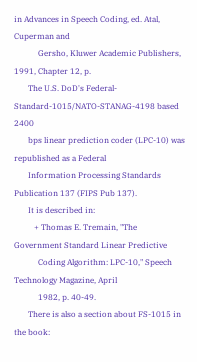in Advances in Speech Coding, ed. Atal, Cuperman and
            Gersho, Kluwer Academic Publishers, 1991, Chapter 12, p.
       The U.S. DoD's Federal-Standard-1015/NATO-STANAG-4198 based 2400
       bps linear prediction coder (LPC-10) was republished as a Federal
       Information Processing Standards Publication 137 (FIPS Pub 137).
       It is described in:
          + Thomas E. Tremain, "The Government Standard Linear Predictive
            Coding Algorithm: LPC-10," Speech Technology Magazine, April
            1982, p. 40-49.
       There is also a section about FS-1015 in the book: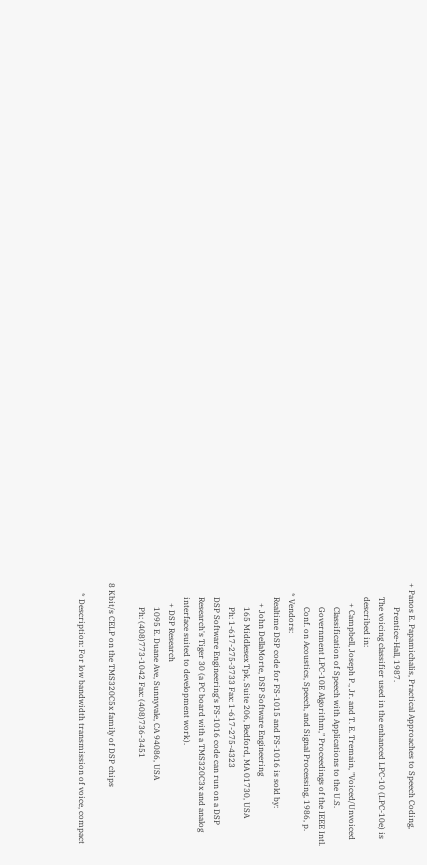+ Panos E. Papamichalis, Practical Approaches to Speech Coding,
            Prentice-Hall, 1987.
       The voicing classifier used in the enhanced LPC-10 (LPC-10e) is
       described in:
          + Campbell, Joseph P., Jr. and T. E. Tremain, "Voiced/Unvoiced
            Classification of Speech with Applications to the U.S.
            Government LPC-10E Algorithm," Proceedings of the IEEE Intl.
            Conf. on Acoustics, Speech, and Signal Processing, 1986, p.
     * Vendors:
       Realtime DSP code for FS-1015 and FS-1016 is sold by:
          + John DellaMorte, DSP Software Engineering
            165 Middlesex Tpk, Suite 206, Bedford, MA 01730, USA
            Ph: 1-617-275-3733 Fax: 1-617-275-4323
       DSP Software Engineering's FS-1016 code can run on a DSP
       Research's Tiger 30 (a PC board with a TMS320C3x and analog
       interface suited to development work).
          + DSP Research
            1095 E. Duane Ave, Sunnyvale, CA 94086, USA
            Ph: (408)773-1042 Fax: (408)736-3451

8 Kbit/s CELP on the TMS320C5x family of DSP chips

     * Description: For low bandwidth transmission of voice, compact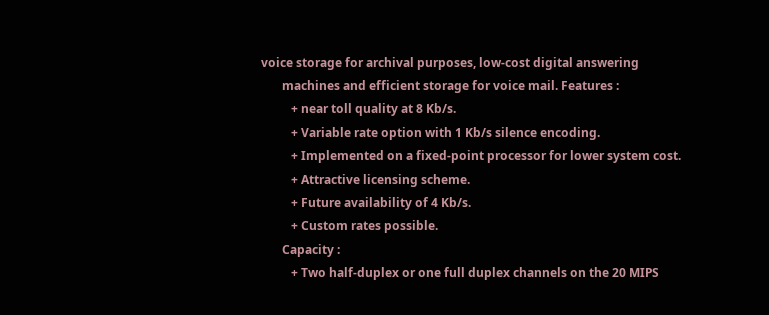voice storage for archival purposes, low-cost digital answering
       machines and efficient storage for voice mail. Features :
          + near toll quality at 8 Kb/s.
          + Variable rate option with 1 Kb/s silence encoding.
          + Implemented on a fixed-point processor for lower system cost.
          + Attractive licensing scheme.
          + Future availability of 4 Kb/s.
          + Custom rates possible.
       Capacity :
          + Two half-duplex or one full duplex channels on the 20 MIPS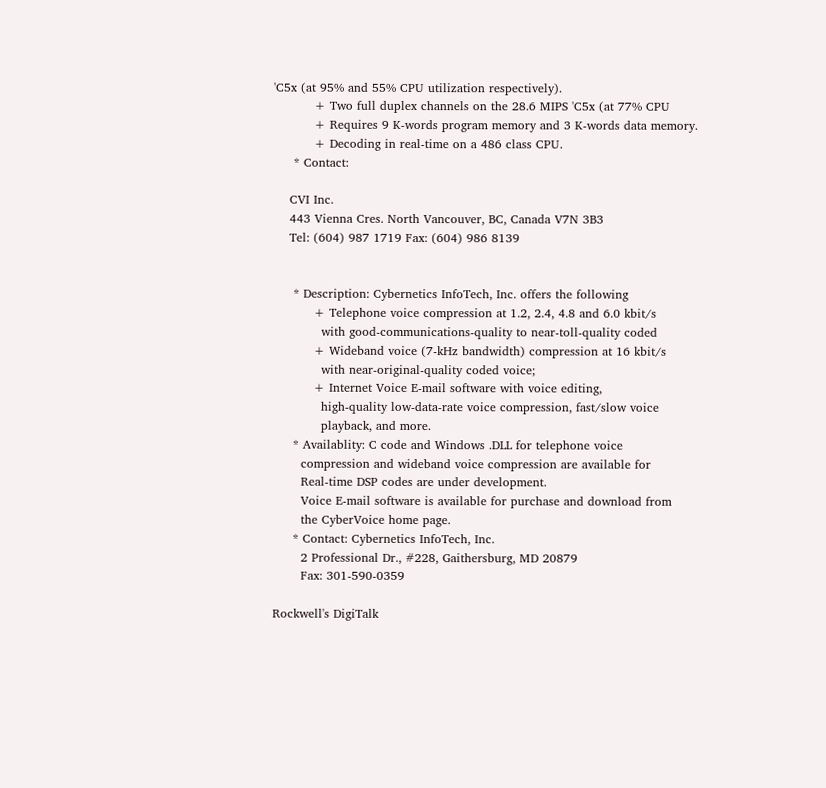'C5x (at 95% and 55% CPU utilization respectively).
          + Two full duplex channels on the 28.6 MIPS 'C5x (at 77% CPU
          + Requires 9 K-words program memory and 3 K-words data memory.
          + Decoding in real-time on a 486 class CPU.
     * Contact:

    CVI Inc.
    443 Vienna Cres. North Vancouver, BC, Canada V7N 3B3
    Tel: (604) 987 1719 Fax: (604) 986 8139


     * Description: Cybernetics InfoTech, Inc. offers the following
          + Telephone voice compression at 1.2, 2.4, 4.8 and 6.0 kbit/s
            with good-communications-quality to near-toll-quality coded
          + Wideband voice (7-kHz bandwidth) compression at 16 kbit/s
            with near-original-quality coded voice;
          + Internet Voice E-mail software with voice editing,
            high-quality low-data-rate voice compression, fast/slow voice
            playback, and more.
     * Availablity: C code and Windows .DLL for telephone voice
       compression and wideband voice compression are available for
       Real-time DSP codes are under development.
       Voice E-mail software is available for purchase and download from
       the CyberVoice home page.
     * Contact: Cybernetics InfoTech, Inc.
       2 Professional Dr., #228, Gaithersburg, MD 20879
       Fax: 301-590-0359

Rockwell's DigiTalk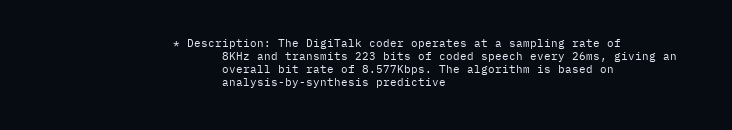* Description: The DigiTalk coder operates at a sampling rate of
       8KHz and transmits 223 bits of coded speech every 26ms, giving an
       overall bit rate of 8.577Kbps. The algorithm is based on
       analysis-by-synthesis predictive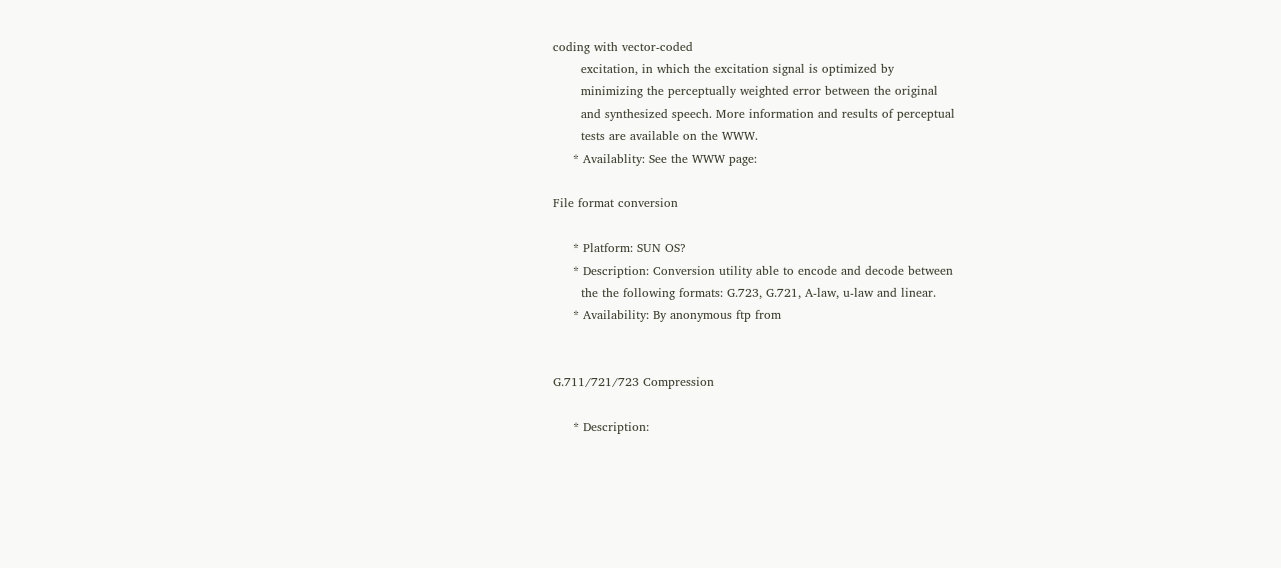coding with vector-coded
       excitation, in which the excitation signal is optimized by
       minimizing the perceptually weighted error between the original
       and synthesized speech. More information and results of perceptual
       tests are available on the WWW.
     * Availablity: See the WWW page:

File format conversion

     * Platform: SUN OS?
     * Description: Conversion utility able to encode and decode between
       the the following formats: G.723, G.721, A-law, u-law and linear.
     * Availability: By anonymous ftp from


G.711/721/723 Compression

     * Description: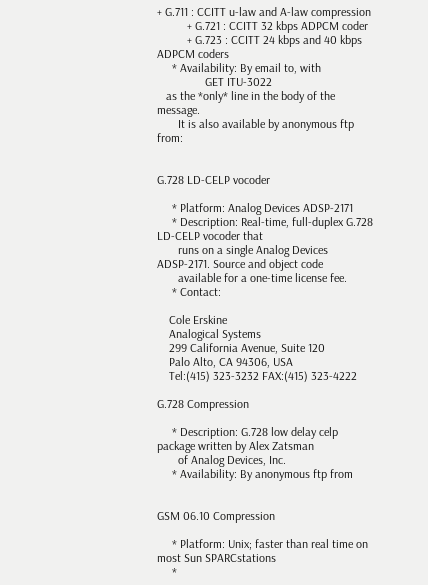+ G.711 : CCITT u-law and A-law compression
          + G.721 : CCITT 32 kbps ADPCM coder
          + G.723 : CCITT 24 kbps and 40 kbps ADPCM coders
     * Availability: By email to, with
                GET ITU-3022
   as the *only* line in the body of the message.
       It is also available by anonymous ftp from:


G.728 LD-CELP vocoder

     * Platform: Analog Devices ADSP-2171
     * Description: Real-time, full-duplex G.728 LD-CELP vocoder that
       runs on a single Analog Devices ADSP-2171. Source and object code
       available for a one-time license fee.
     * Contact:

    Cole Erskine
    Analogical Systems
    299 California Avenue, Suite 120
    Palo Alto, CA 94306, USA
    Tel:(415) 323-3232 FAX:(415) 323-4222

G.728 Compression

     * Description: G.728 low delay celp package written by Alex Zatsman
       of Analog Devices, Inc.
     * Availability: By anonymous ftp from


GSM 06.10 Compression

     * Platform: Unix; faster than real time on most Sun SPARCstations
     *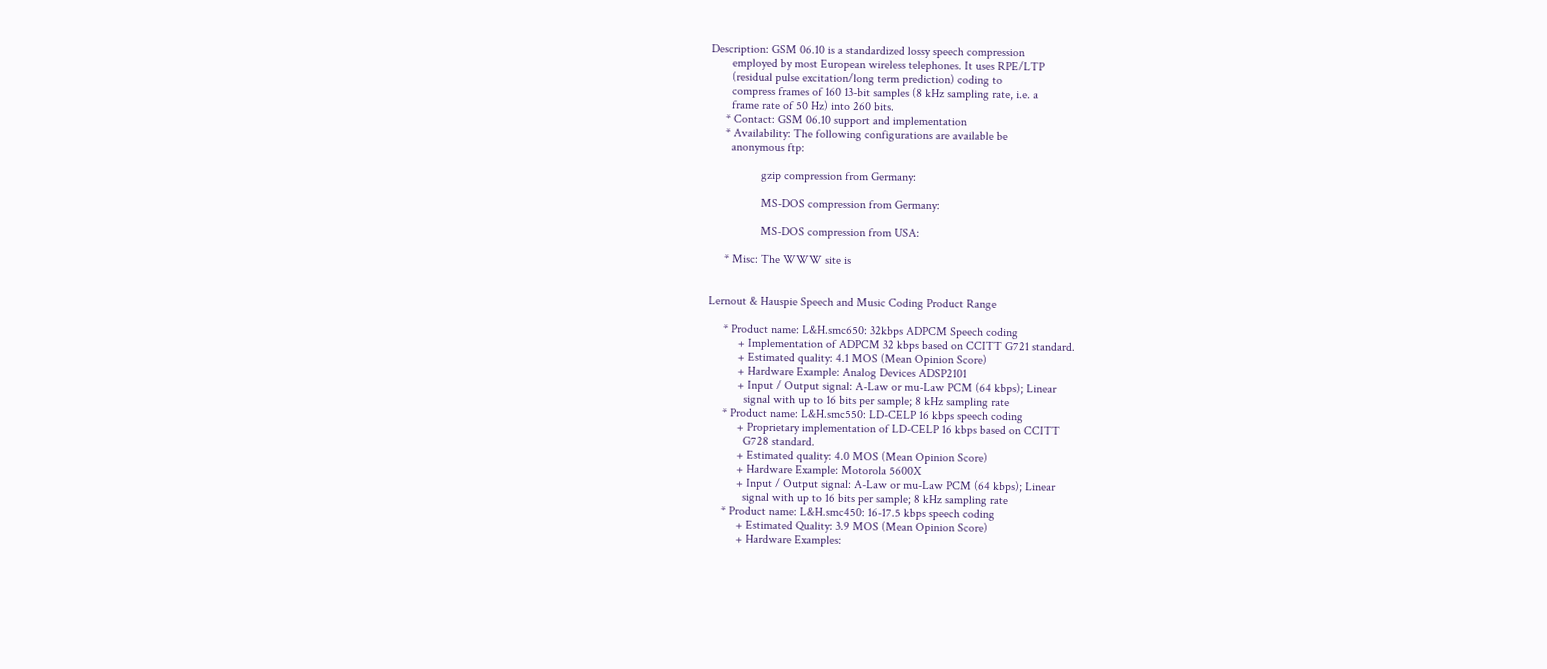Description: GSM 06.10 is a standardized lossy speech compression
       employed by most European wireless telephones. It uses RPE/LTP
       (residual pulse excitation/long term prediction) coding to
       compress frames of 160 13-bit samples (8 kHz sampling rate, i.e. a
       frame rate of 50 Hz) into 260 bits.
     * Contact: GSM 06.10 support and implementation
     * Availability: The following configurations are available be
       anonymous ftp:

                 gzip compression from Germany:

                 MS-DOS compression from Germany:

                 MS-DOS compression from USA:

     * Misc: The WWW site is


Lernout & Hauspie Speech and Music Coding Product Range

     * Product name: L&H.smc650: 32kbps ADPCM Speech coding
          + Implementation of ADPCM 32 kbps based on CCITT G721 standard.
          + Estimated quality: 4.1 MOS (Mean Opinion Score)
          + Hardware Example: Analog Devices ADSP2101
          + Input / Output signal: A-Law or mu-Law PCM (64 kbps); Linear
            signal with up to 16 bits per sample; 8 kHz sampling rate
     * Product name: L&H.smc550: LD-CELP 16 kbps speech coding
          + Proprietary implementation of LD-CELP 16 kbps based on CCITT
            G728 standard.
          + Estimated quality: 4.0 MOS (Mean Opinion Score)
          + Hardware Example: Motorola 5600X
          + Input / Output signal: A-Law or mu-Law PCM (64 kbps); Linear
            signal with up to 16 bits per sample; 8 kHz sampling rate
     * Product name: L&H.smc450: 16-17.5 kbps speech coding
          + Estimated Quality: 3.9 MOS (Mean Opinion Score)
          + Hardware Examples: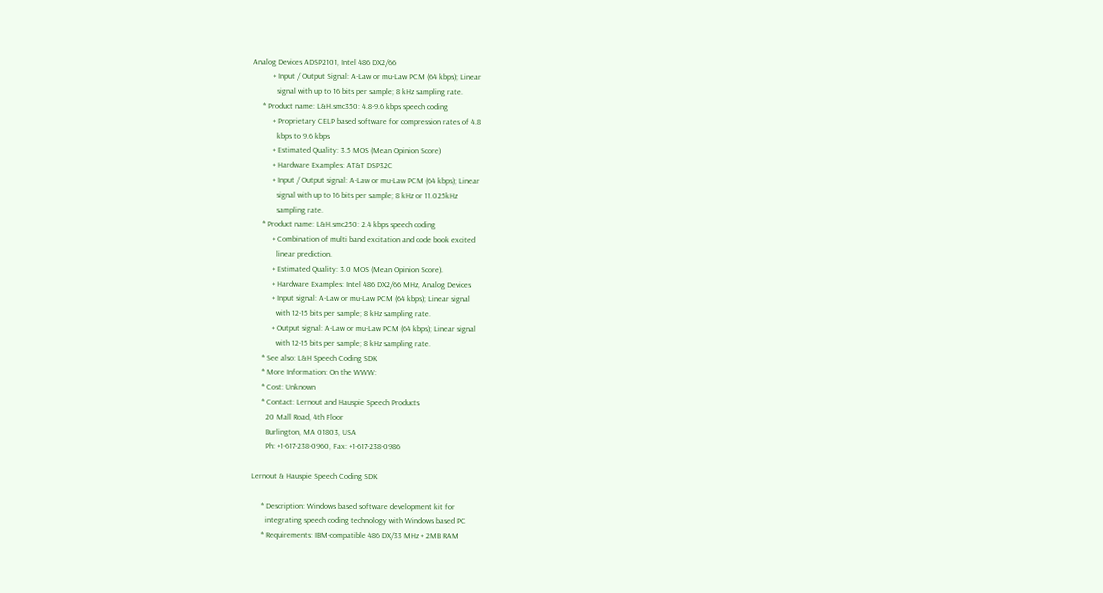Analog Devices ADSP2101, Intel 486 DX2/66
          + Input / Output Signal: A-Law or mu-Law PCM (64 kbps); Linear
            signal with up to 16 bits per sample; 8 kHz sampling rate.
     * Product name: L&H.smc350: 4.8-9.6 kbps speech coding
          + Proprietary CELP based software for compression rates of 4.8
            kbps to 9.6 kbps
          + Estimated Quality: 3.5 MOS (Mean Opinion Score)
          + Hardware Examples: AT&T DSP32C
          + Input / Output signal: A-Law or mu-Law PCM (64 kbps); Linear
            signal with up to 16 bits per sample; 8 kHz or 11.025kHz
            sampling rate.
     * Product name: L&H.smc250: 2.4 kbps speech coding
          + Combination of multi band excitation and code book excited
            linear prediction.
          + Estimated Quality: 3.0 MOS (Mean Opinion Score).
          + Hardware Examples: Intel 486 DX2/66 MHz, Analog Devices
          + Input signal: A-Law or mu-Law PCM (64 kbps); Linear signal
            with 12-15 bits per sample; 8 kHz sampling rate.
          + Output signal: A-Law or mu-Law PCM (64 kbps); Linear signal
            with 12-15 bits per sample; 8 kHz sampling rate.
     * See also: L&H Speech Coding SDK
     * More Information: On the WWW:
     * Cost: Unknown
     * Contact: Lernout and Hauspie Speech Products
       20 Mall Road, 4th Floor
       Burlington, MA 01803, USA
       Ph: +1-617-238-0960, Fax: +1-617-238-0986

Lernout & Hauspie Speech Coding SDK

     * Description: Windows based software development kit for
       integrating speech coding technology with Windows based PC
     * Requirements: IBM-compatible 486 DX/33 MHz + 2MB RAM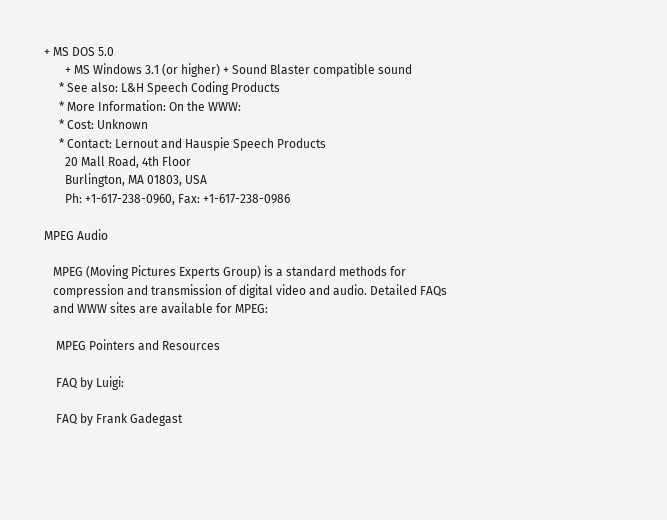+ MS DOS 5.0
       + MS Windows 3.1 (or higher) + Sound Blaster compatible sound
     * See also: L&H Speech Coding Products
     * More Information: On the WWW:
     * Cost: Unknown
     * Contact: Lernout and Hauspie Speech Products
       20 Mall Road, 4th Floor
       Burlington, MA 01803, USA
       Ph: +1-617-238-0960, Fax: +1-617-238-0986

MPEG Audio

   MPEG (Moving Pictures Experts Group) is a standard methods for
   compression and transmission of digital video and audio. Detailed FAQs
   and WWW sites are available for MPEG:

    MPEG Pointers and Resources

    FAQ by Luigi:

    FAQ by Frank Gadegast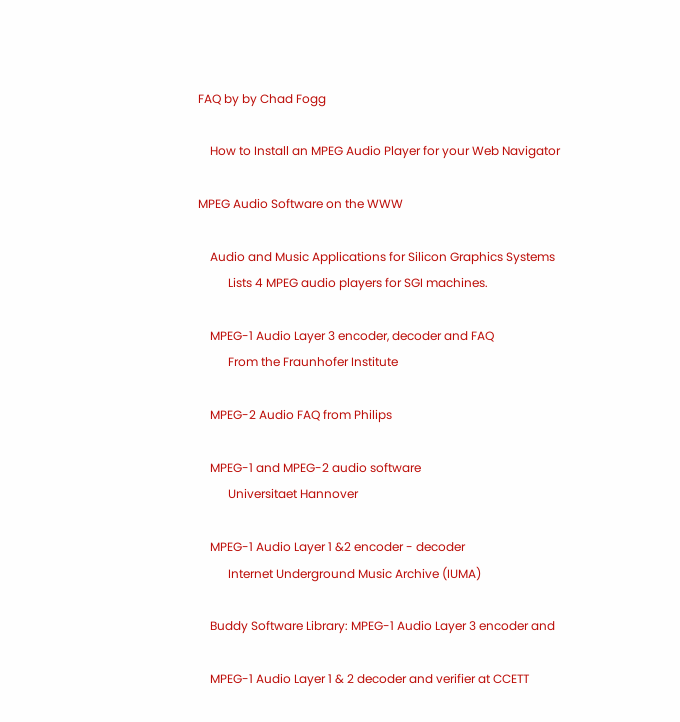FAQ by by Chad Fogg

    How to Install an MPEG Audio Player for your Web Navigator

MPEG Audio Software on the WWW

    Audio and Music Applications for Silicon Graphics Systems
          Lists 4 MPEG audio players for SGI machines.

    MPEG-1 Audio Layer 3 encoder, decoder and FAQ
          From the Fraunhofer Institute

    MPEG-2 Audio FAQ from Philips

    MPEG-1 and MPEG-2 audio software
          Universitaet Hannover

    MPEG-1 Audio Layer 1 &2 encoder - decoder
          Internet Underground Music Archive (IUMA)

    Buddy Software Library: MPEG-1 Audio Layer 3 encoder and

    MPEG-1 Audio Layer 1 & 2 decoder and verifier at CCETT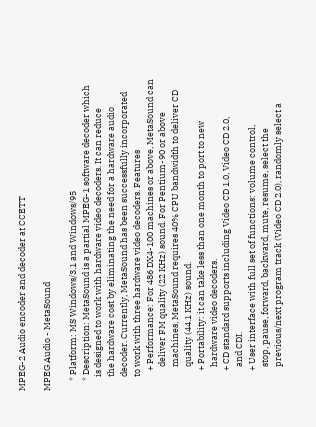MPEG-2 Audio encoder and decoder at CCETT

MPEG Audio - MetaSound

     * Platform: MS Windows/3.1 and Windows/95
     * Description: MetaSound is a partial MPEG-1 software decoder which
       is designed to work with hardware video decoders. It can reduce
       the hardware cost by eliminating the need for a hardware audio
       decoder. Currently, MetaSound has been successfully incorporated
       to work with three hardware video decoders. Features
          + Performance: For 486 DX4-100 machines or above, MetaSound can
            deliver FM quality (22 KHz) sound. For Pentium-90 or above
            machines, MetaSound requires 40% CPU bandwidth to deliver CD
            quality (44.1 KHz) sound.
          + Portability: it can take less than one month to port to new
            hardware video decoders.
          + CD standard supports including Video CD 1.0, Video CD 2.0,
            and CDI.
          + User interface with full set of functions: volume control,
            stop, pause, forward, backward, mute, resume, select the
            previous/next program track (Video CD 2.0), randomly select a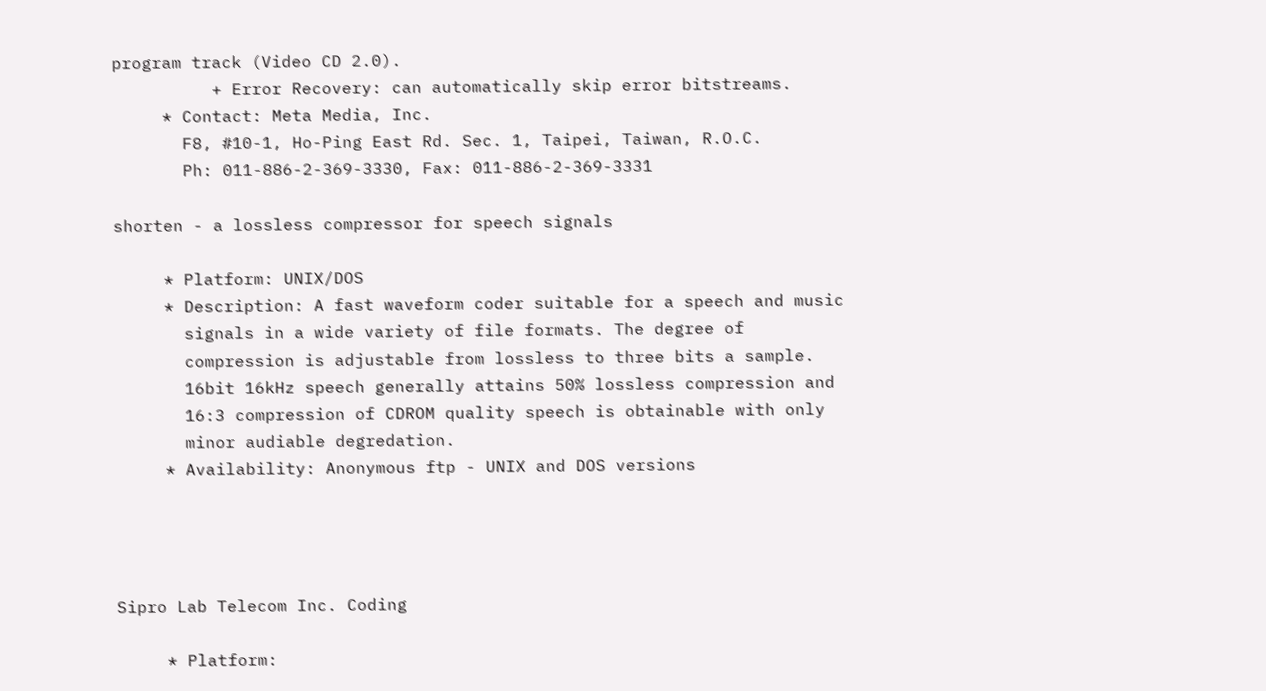program track (Video CD 2.0).
          + Error Recovery: can automatically skip error bitstreams.
     * Contact: Meta Media, Inc.
       F8, #10-1, Ho-Ping East Rd. Sec. 1, Taipei, Taiwan, R.O.C.
       Ph: 011-886-2-369-3330, Fax: 011-886-2-369-3331

shorten - a lossless compressor for speech signals

     * Platform: UNIX/DOS
     * Description: A fast waveform coder suitable for a speech and music
       signals in a wide variety of file formats. The degree of
       compression is adjustable from lossless to three bits a sample.
       16bit 16kHz speech generally attains 50% lossless compression and
       16:3 compression of CDROM quality speech is obtainable with only
       minor audiable degredation.
     * Availability: Anonymous ftp - UNIX and DOS versions




Sipro Lab Telecom Inc. Coding

     * Platform: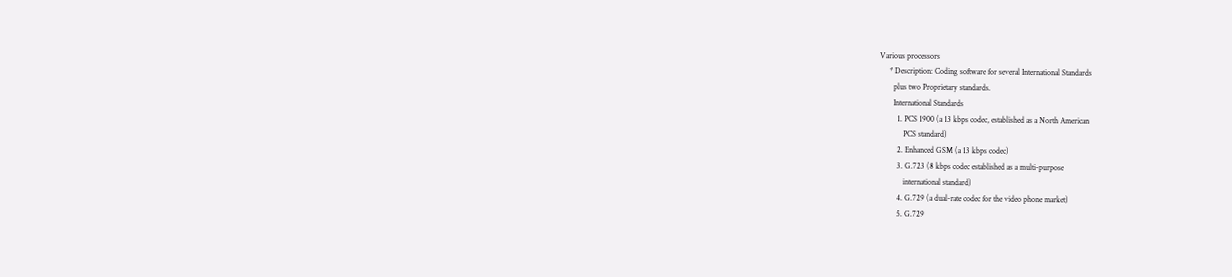Various processors
     * Description: Coding software for several International Standards
       plus two Proprietary standards.
       International Standards
         1. PCS 1900 (a 13 kbps codec, established as a North American
            PCS standard)
         2. Enhanced GSM (a 13 kbps codec)
         3. G.723 (8 kbps codec established as a multi-purpose
            international standard)
         4. G.729 (a dual-rate codec for the video phone market)
         5. G.729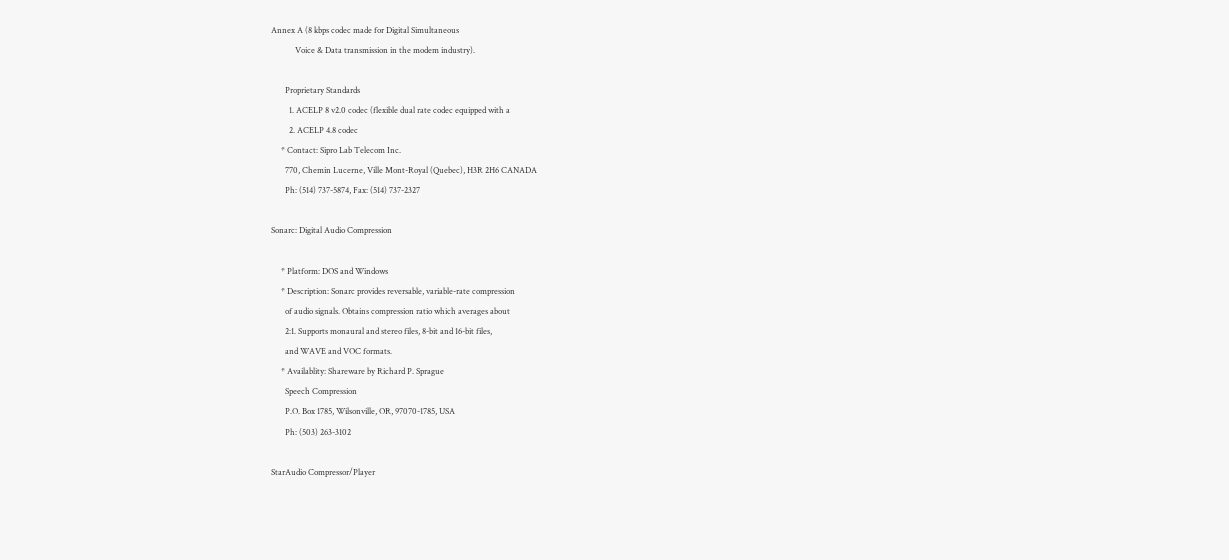Annex A (8 kbps codec made for Digital Simultaneous
            Voice & Data transmission in the modem industry).

       Proprietary Standards
         1. ACELP 8 v2.0 codec (flexible dual rate codec equipped with a
         2. ACELP 4.8 codec
     * Contact: Sipro Lab Telecom Inc.
       770, Chemin Lucerne, Ville Mont-Royal (Quebec), H3R 2H6 CANADA
       Ph: (514) 737-5874, Fax: (514) 737-2327

Sonarc: Digital Audio Compression

     * Platform: DOS and Windows
     * Description: Sonarc provides reversable, variable-rate compression
       of audio signals. Obtains compression ratio which averages about
       2:1. Supports monaural and stereo files, 8-bit and 16-bit files,
       and WAVE and VOC formats.
     * Availablity: Shareware by Richard P. Sprague
       Speech Compression
       P.O. Box 1785, Wilsonville, OR, 97070-1785, USA
       Ph: (503) 263-3102

StarAudio Compressor/Player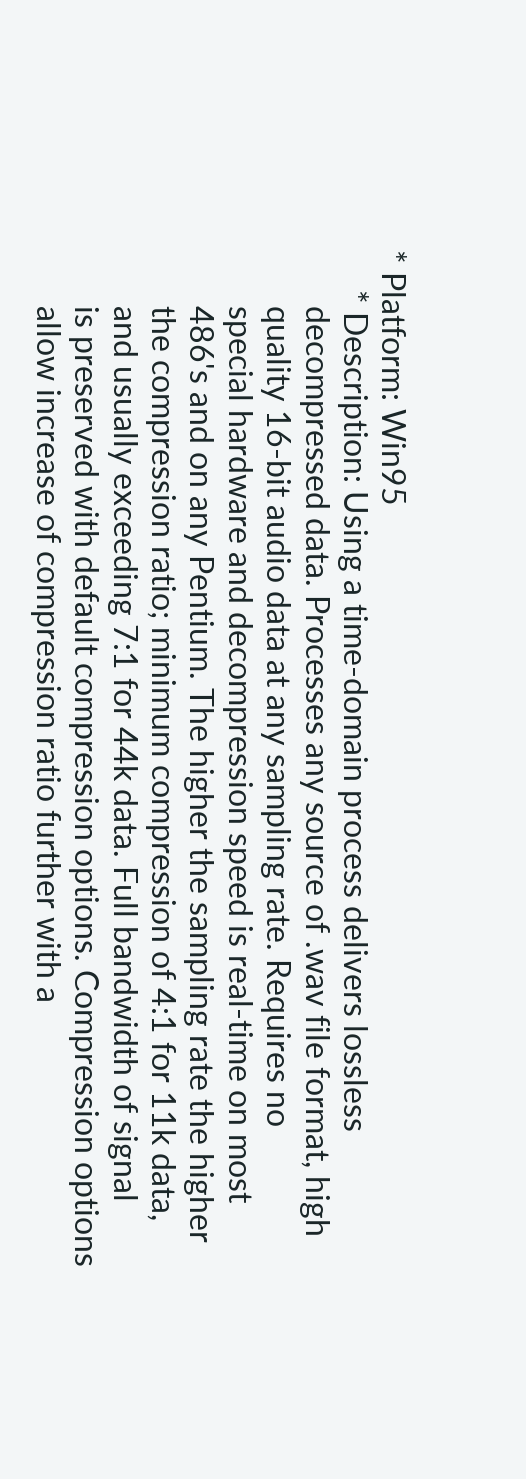* Platform: Win95
     * Description: Using a time-domain process delivers lossless
       decompressed data. Processes any source of .wav file format, high
       quality 16-bit audio data at any sampling rate. Requires no
       special hardware and decompression speed is real-time on most
       486's and on any Pentium. The higher the sampling rate the higher
       the compression ratio; minimum compression of 4:1 for 11k data,
       and usually exceeding 7:1 for 44k data. Full bandwidth of signal
       is preserved with default compression options. Compression options
       allow increase of compression ratio further with a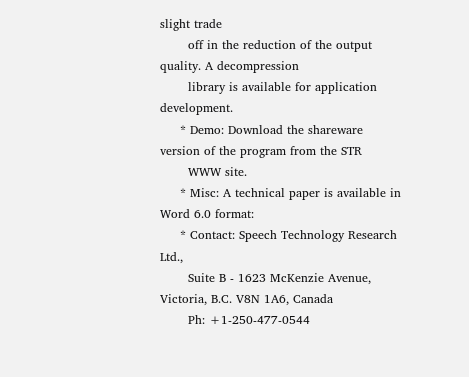slight trade
       off in the reduction of the output quality. A decompression
       library is available for application development.
     * Demo: Download the shareware version of the program from the STR
       WWW site.
     * Misc: A technical paper is available in Word 6.0 format:
     * Contact: Speech Technology Research Ltd.,
       Suite B - 1623 McKenzie Avenue, Victoria, B.C. V8N 1A6, Canada
       Ph: +1-250-477-0544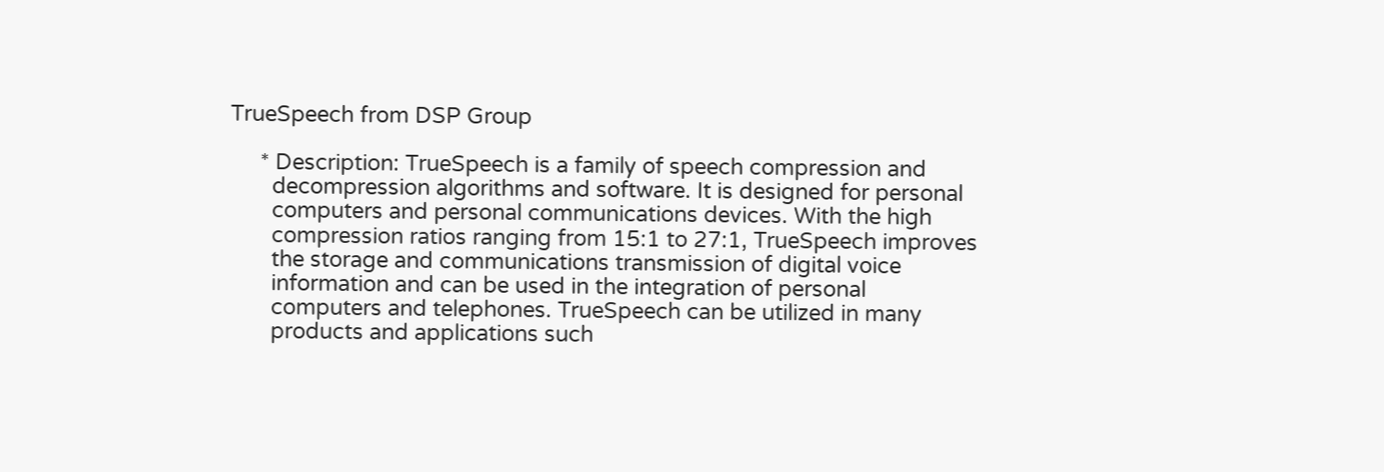TrueSpeech from DSP Group

     * Description: TrueSpeech is a family of speech compression and
       decompression algorithms and software. It is designed for personal
       computers and personal communications devices. With the high
       compression ratios ranging from 15:1 to 27:1, TrueSpeech improves
       the storage and communications transmission of digital voice
       information and can be used in the integration of personal
       computers and telephones. TrueSpeech can be utilized in many
       products and applications such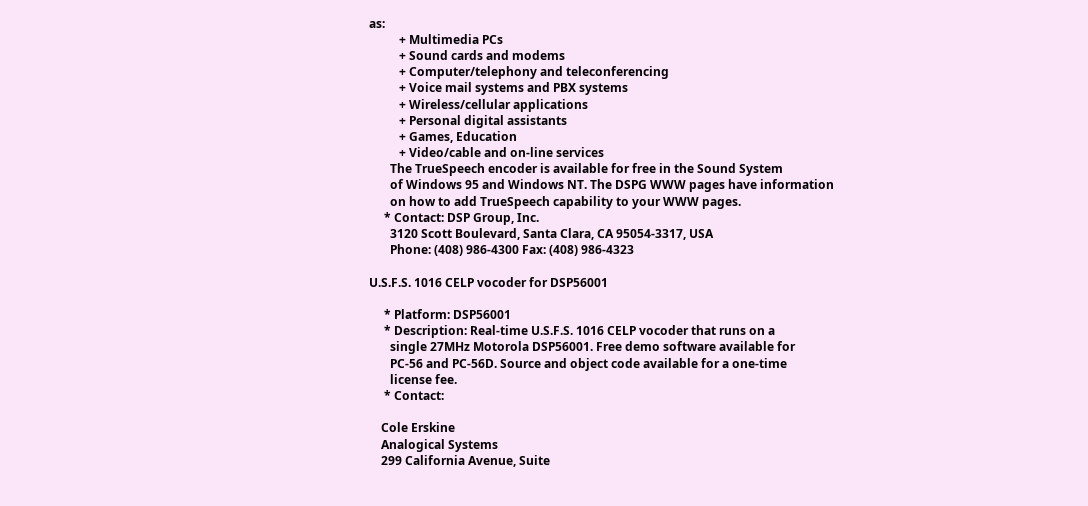as:
          + Multimedia PCs
          + Sound cards and modems
          + Computer/telephony and teleconferencing
          + Voice mail systems and PBX systems
          + Wireless/cellular applications
          + Personal digital assistants
          + Games, Education
          + Video/cable and on-line services
       The TrueSpeech encoder is available for free in the Sound System
       of Windows 95 and Windows NT. The DSPG WWW pages have information
       on how to add TrueSpeech capability to your WWW pages.
     * Contact: DSP Group, Inc.
       3120 Scott Boulevard, Santa Clara, CA 95054-3317, USA
       Phone: (408) 986-4300 Fax: (408) 986-4323

U.S.F.S. 1016 CELP vocoder for DSP56001

     * Platform: DSP56001
     * Description: Real-time U.S.F.S. 1016 CELP vocoder that runs on a
       single 27MHz Motorola DSP56001. Free demo software available for
       PC-56 and PC-56D. Source and object code available for a one-time
       license fee.
     * Contact:

    Cole Erskine
    Analogical Systems
    299 California Avenue, Suite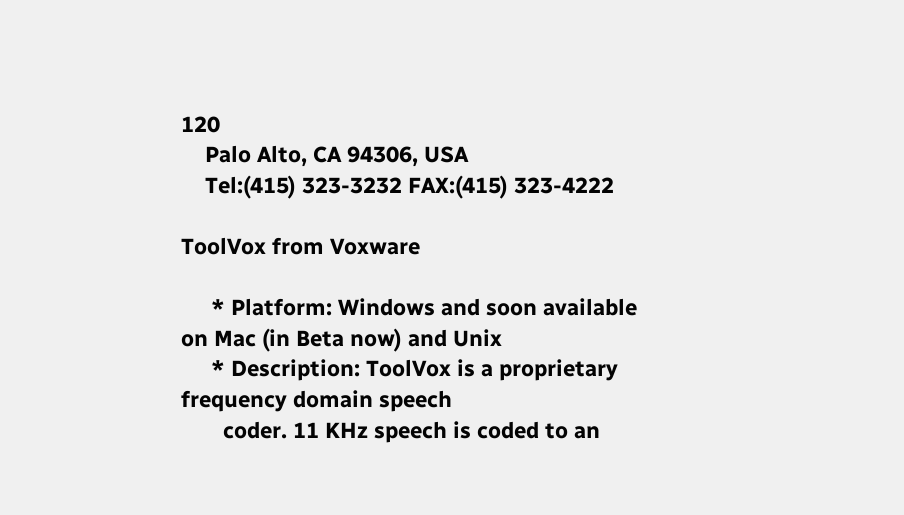120
    Palo Alto, CA 94306, USA
    Tel:(415) 323-3232 FAX:(415) 323-4222

ToolVox from Voxware

     * Platform: Windows and soon available on Mac (in Beta now) and Unix
     * Description: ToolVox is a proprietary frequency domain speech
       coder. 11 KHz speech is coded to an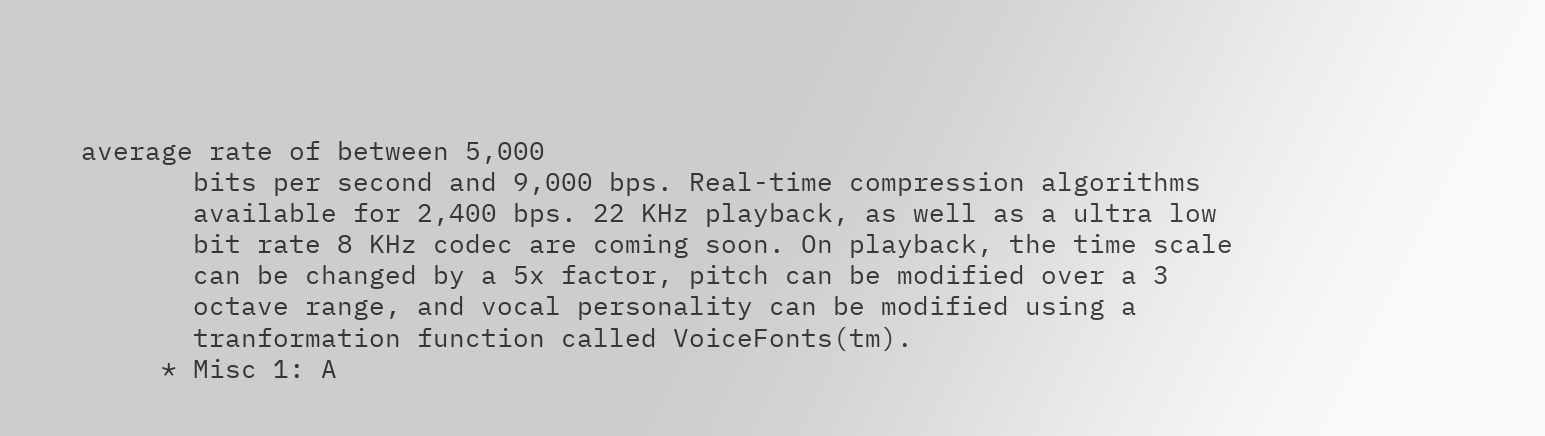average rate of between 5,000
       bits per second and 9,000 bps. Real-time compression algorithms
       available for 2,400 bps. 22 KHz playback, as well as a ultra low
       bit rate 8 KHz codec are coming soon. On playback, the time scale
       can be changed by a 5x factor, pitch can be modified over a 3
       octave range, and vocal personality can be modified using a
       tranformation function called VoiceFonts(tm).
     * Misc 1: A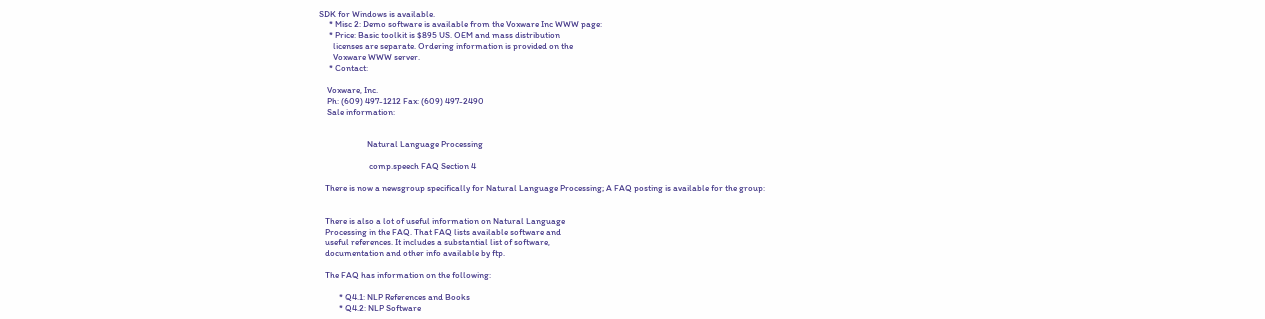SDK for Windows is available.
     * Misc 2: Demo software is available from the Voxware Inc WWW page:
     * Price: Basic toolkit is $895 US. OEM and mass distribution
       licenses are separate. Ordering information is provided on the
       Voxware WWW server.
     * Contact:

    Voxware, Inc.
    Ph: (609) 497-1212 Fax: (609) 497-2490
    Sale information:


                        Natural Language Processing

                         comp.speech FAQ Section 4

   There is now a newsgroup specifically for Natural Language Processing; A FAQ posting is available for the group:


   There is also a lot of useful information on Natural Language
   Processing in the FAQ. That FAQ lists available software and
   useful references. It includes a substantial list of software,
   documentation and other info available by ftp.

   The FAQ has information on the following:

          * Q4.1: NLP References and Books
          * Q4.2: NLP Software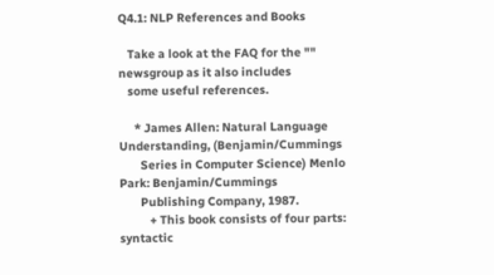Q4.1: NLP References and Books

   Take a look at the FAQ for the "" newsgroup as it also includes
   some useful references.

     * James Allen: Natural Language Understanding, (Benjamin/Cummings
       Series in Computer Science) Menlo Park: Benjamin/Cummings
       Publishing Company, 1987.
          + This book consists of four parts: syntactic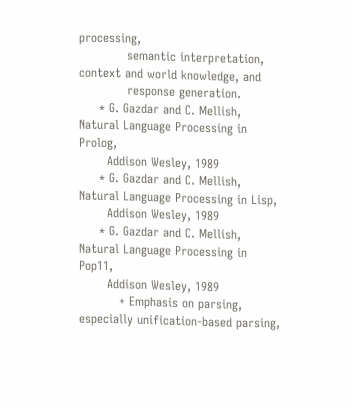processing,
            semantic interpretation, context and world knowledge, and
            response generation.
     * G. Gazdar and C. Mellish, Natural Language Processing in Prolog,
       Addison Wesley, 1989
     * G. Gazdar and C. Mellish, Natural Language Processing in Lisp,
       Addison Wesley, 1989
     * G. Gazdar and C. Mellish, Natural Language Processing in Pop11,
       Addison Wesley, 1989
          + Emphasis on parsing, especially unification-based parsing,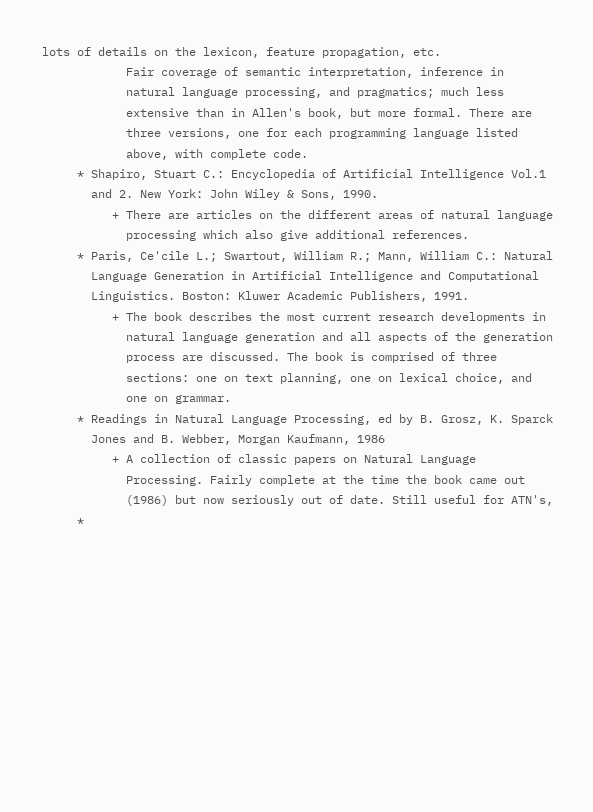lots of details on the lexicon, feature propagation, etc.
            Fair coverage of semantic interpretation, inference in
            natural language processing, and pragmatics; much less
            extensive than in Allen's book, but more formal. There are
            three versions, one for each programming language listed
            above, with complete code.
     * Shapiro, Stuart C.: Encyclopedia of Artificial Intelligence Vol.1
       and 2. New York: John Wiley & Sons, 1990.
          + There are articles on the different areas of natural language
            processing which also give additional references.
     * Paris, Ce'cile L.; Swartout, William R.; Mann, William C.: Natural
       Language Generation in Artificial Intelligence and Computational
       Linguistics. Boston: Kluwer Academic Publishers, 1991.
          + The book describes the most current research developments in
            natural language generation and all aspects of the generation
            process are discussed. The book is comprised of three
            sections: one on text planning, one on lexical choice, and
            one on grammar.
     * Readings in Natural Language Processing, ed by B. Grosz, K. Sparck
       Jones and B. Webber, Morgan Kaufmann, 1986
          + A collection of classic papers on Natural Language
            Processing. Fairly complete at the time the book came out
            (1986) but now seriously out of date. Still useful for ATN's,
     *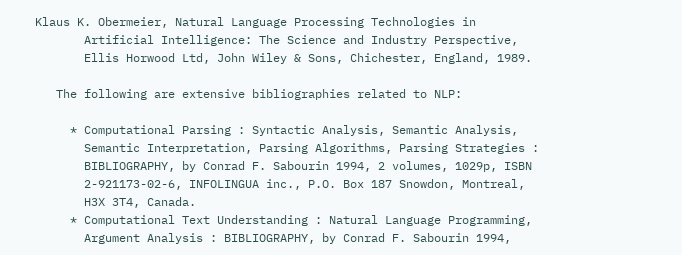Klaus K. Obermeier, Natural Language Processing Technologies in
       Artificial Intelligence: The Science and Industry Perspective,
       Ellis Horwood Ltd, John Wiley & Sons, Chichester, England, 1989.

   The following are extensive bibliographies related to NLP:

     * Computational Parsing : Syntactic Analysis, Semantic Analysis,
       Semantic Interpretation, Parsing Algorithms, Parsing Strategies :
       BIBLIOGRAPHY, by Conrad F. Sabourin 1994, 2 volumes, 1029p, ISBN
       2-921173-02-6, INFOLINGUA inc., P.O. Box 187 Snowdon, Montreal,
       H3X 3T4, Canada.
     * Computational Text Understanding : Natural Language Programming,
       Argument Analysis : BIBLIOGRAPHY, by Conrad F. Sabourin 1994,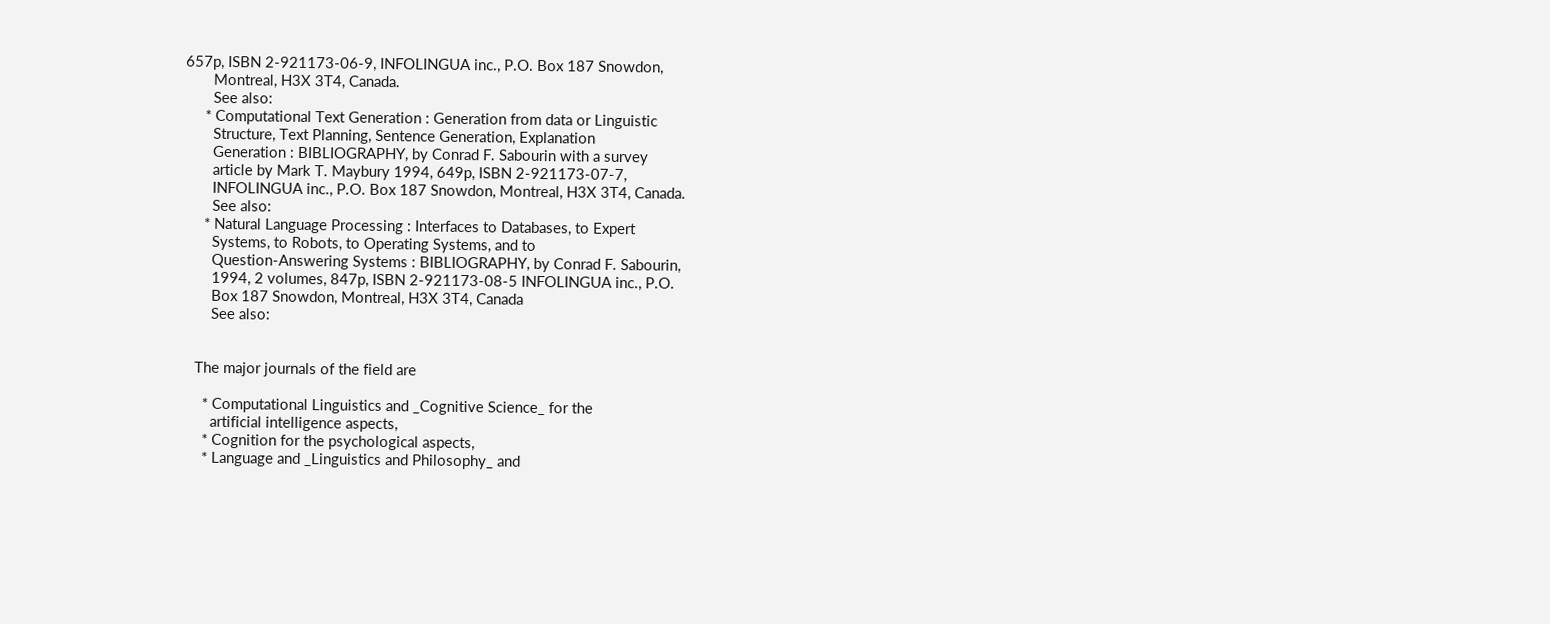657p, ISBN 2-921173-06-9, INFOLINGUA inc., P.O. Box 187 Snowdon,
       Montreal, H3X 3T4, Canada.
       See also:
     * Computational Text Generation : Generation from data or Linguistic
       Structure, Text Planning, Sentence Generation, Explanation
       Generation : BIBLIOGRAPHY, by Conrad F. Sabourin with a survey
       article by Mark T. Maybury 1994, 649p, ISBN 2-921173-07-7,
       INFOLINGUA inc., P.O. Box 187 Snowdon, Montreal, H3X 3T4, Canada.
       See also:
     * Natural Language Processing : Interfaces to Databases, to Expert
       Systems, to Robots, to Operating Systems, and to
       Question-Answering Systems : BIBLIOGRAPHY, by Conrad F. Sabourin,
       1994, 2 volumes, 847p, ISBN 2-921173-08-5 INFOLINGUA inc., P.O.
       Box 187 Snowdon, Montreal, H3X 3T4, Canada
       See also:


   The major journals of the field are

     * Computational Linguistics and _Cognitive Science_ for the
       artificial intelligence aspects,
     * Cognition for the psychological aspects,
     * Language and _Linguistics and Philosophy_ and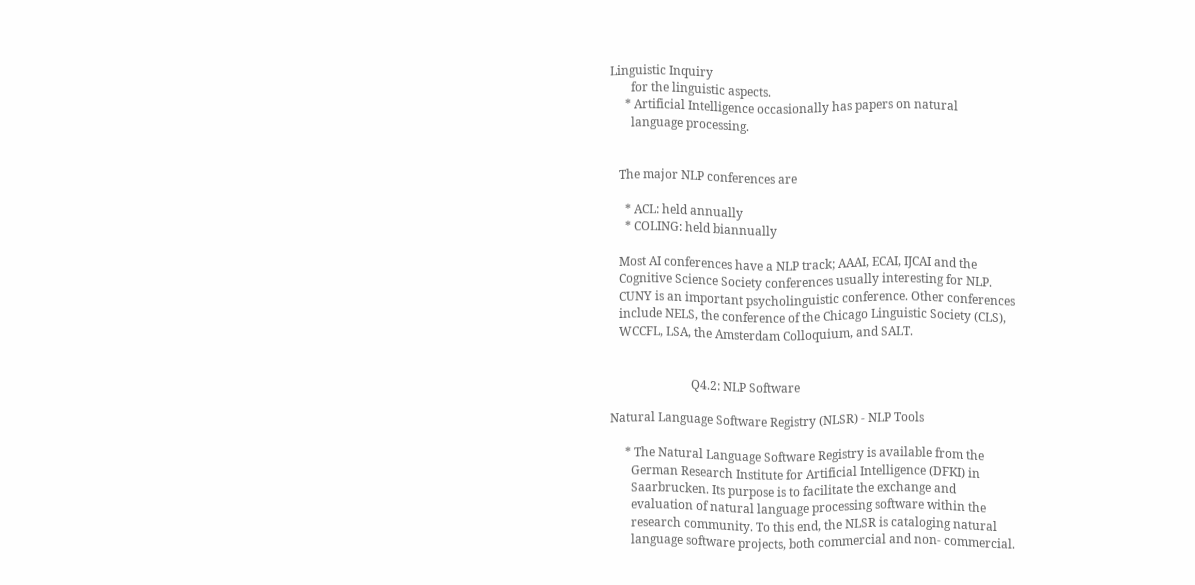Linguistic Inquiry
       for the linguistic aspects.
     * Artificial Intelligence occasionally has papers on natural
       language processing.


   The major NLP conferences are

     * ACL: held annually
     * COLING: held biannually

   Most AI conferences have a NLP track; AAAI, ECAI, IJCAI and the
   Cognitive Science Society conferences usually interesting for NLP.
   CUNY is an important psycholinguistic conference. Other conferences
   include NELS, the conference of the Chicago Linguistic Society (CLS),
   WCCFL, LSA, the Amsterdam Colloquium, and SALT.


                           Q4.2: NLP Software

Natural Language Software Registry (NLSR) - NLP Tools

     * The Natural Language Software Registry is available from the
       German Research Institute for Artificial Intelligence (DFKI) in
       Saarbrucken. Its purpose is to facilitate the exchange and
       evaluation of natural language processing software within the
       research community. To this end, the NLSR is cataloging natural
       language software projects, both commercial and non- commercial.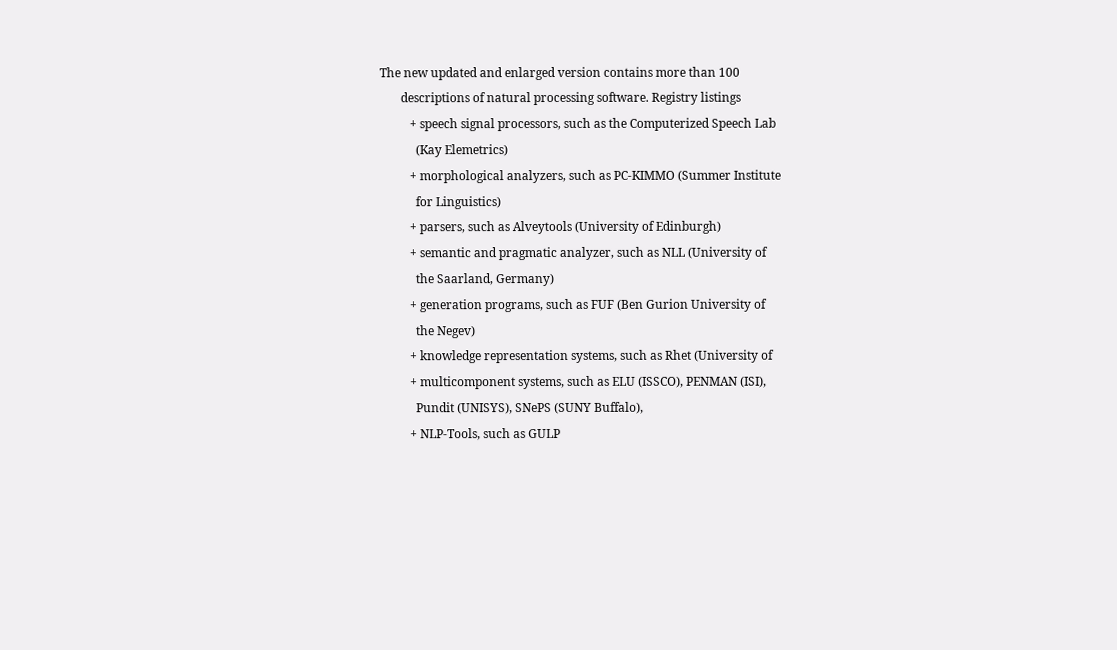The new updated and enlarged version contains more than 100
       descriptions of natural processing software. Registry listings
          + speech signal processors, such as the Computerized Speech Lab
            (Kay Elemetrics)
          + morphological analyzers, such as PC-KIMMO (Summer Institute
            for Linguistics)
          + parsers, such as Alveytools (University of Edinburgh)
          + semantic and pragmatic analyzer, such as NLL (University of
            the Saarland, Germany)
          + generation programs, such as FUF (Ben Gurion University of
            the Negev)
          + knowledge representation systems, such as Rhet (University of
          + multicomponent systems, such as ELU (ISSCO), PENMAN (ISI),
            Pundit (UNISYS), SNePS (SUNY Buffalo),
          + NLP-Tools, such as GULP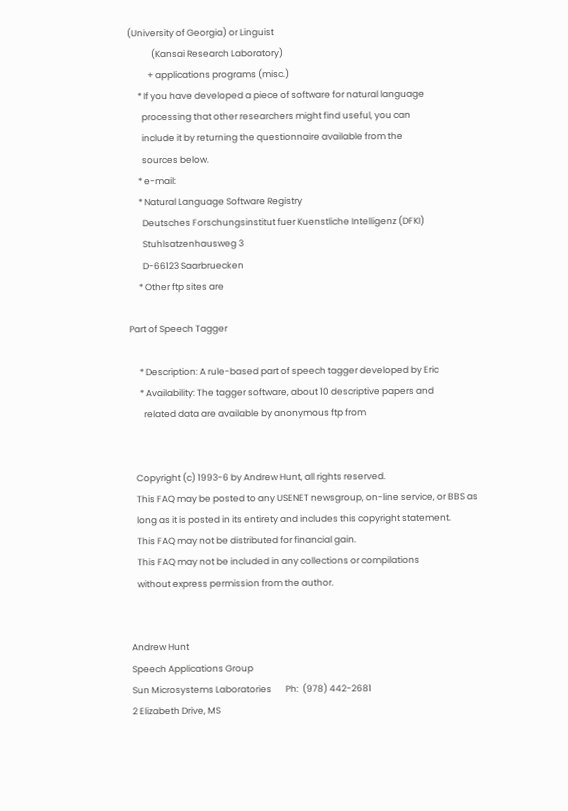(University of Georgia) or Linguist
            (Kansai Research Laboratory)
          + applications programs (misc.)
     * If you have developed a piece of software for natural language
       processing that other researchers might find useful, you can
       include it by returning the questionnaire available from the
       sources below.
     * e-mail:
     * Natural Language Software Registry
       Deutsches Forschungsinstitut fuer Kuenstliche Intelligenz (DFKI)
       Stuhlsatzenhausweg 3
       D-66123 Saarbruecken
     * Other ftp sites are

Part of Speech Tagger

     * Description: A rule-based part of speech tagger developed by Eric
     * Availability: The tagger software, about 10 descriptive papers and
       related data are available by anonymous ftp from


   Copyright (c) 1993-6 by Andrew Hunt, all rights reserved.
   This FAQ may be posted to any USENET newsgroup, on-line service, or BBS as
   long as it is posted in its entirety and includes this copyright statement.
   This FAQ may not be distributed for financial gain.
   This FAQ may not be included in any collections or compilations
   without express permission from the author.


Andrew Hunt
Speech Applications Group
Sun Microsystems Laboratories       Ph:  (978) 442-2681
2 Elizabeth Drive, MS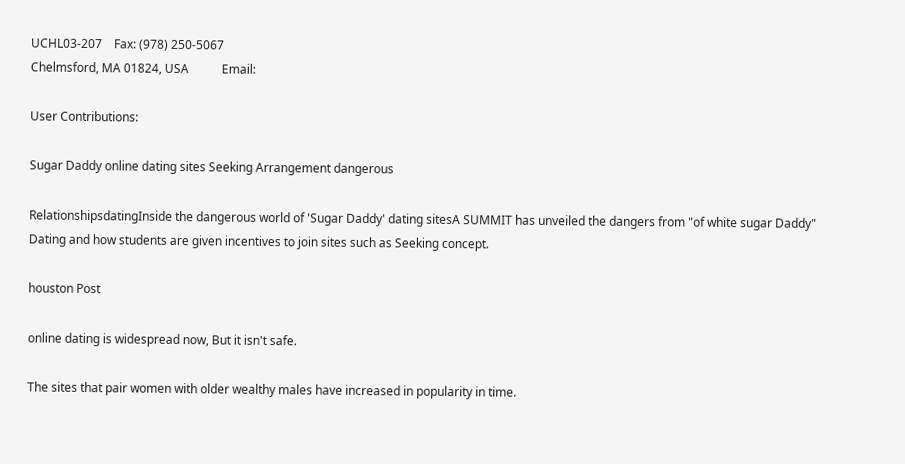UCHL03-207    Fax: (978) 250-5067
Chelmsford, MA 01824, USA           Email:

User Contributions:

Sugar Daddy online dating sites Seeking Arrangement dangerous

RelationshipsdatingInside the dangerous world of 'Sugar Daddy' dating sitesA SUMMIT has unveiled the dangers from "of white sugar Daddy" Dating and how students are given incentives to join sites such as Seeking concept.

houston Post

online dating is widespread now, But it isn't safe.

The sites that pair women with older wealthy males have increased in popularity in time.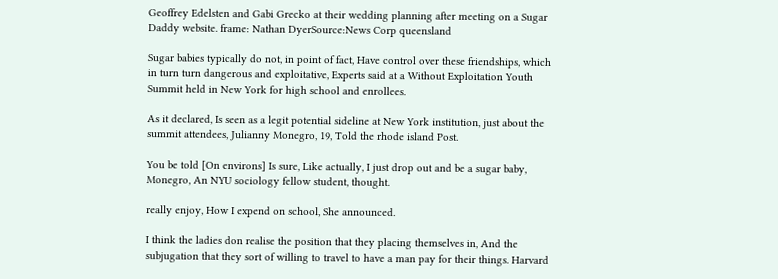Geoffrey Edelsten and Gabi Grecko at their wedding planning after meeting on a Sugar Daddy website. frame: Nathan DyerSource:News Corp queensland

Sugar babies typically do not, in point of fact, Have control over these friendships, which in turn turn dangerous and exploitative, Experts said at a Without Exploitation Youth Summit held in New York for high school and enrollees.

As it declared, Is seen as a legit potential sideline at New York institution, just about the summit attendees, Julianny Monegro, 19, Told the rhode island Post.

You be told [On environs] Is sure, Like actually, I just drop out and be a sugar baby, Monegro, An NYU sociology fellow student, thought.

really enjoy, How I expend on school, She announced.

I think the ladies don realise the position that they placing themselves in, And the subjugation that they sort of willing to travel to have a man pay for their things. Harvard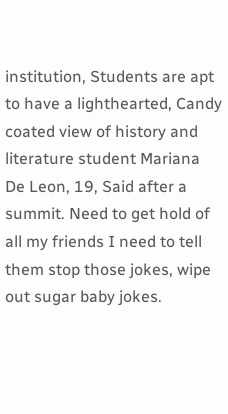institution, Students are apt to have a lighthearted, Candy coated view of history and literature student Mariana De Leon, 19, Said after a summit. Need to get hold of all my friends I need to tell them stop those jokes, wipe out sugar baby jokes.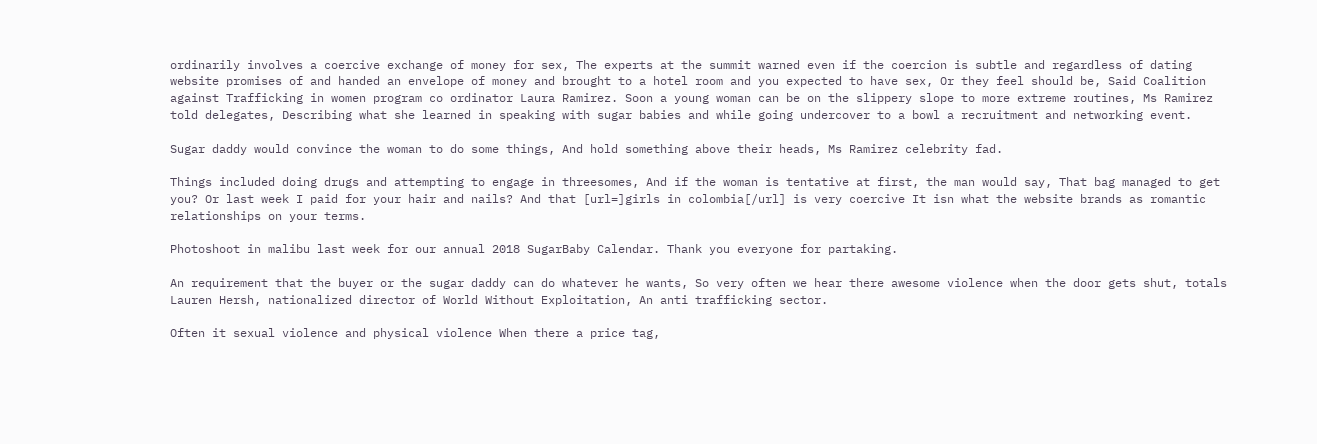ordinarily involves a coercive exchange of money for sex, The experts at the summit warned even if the coercion is subtle and regardless of dating website promises of and handed an envelope of money and brought to a hotel room and you expected to have sex, Or they feel should be, Said Coalition against Trafficking in women program co ordinator Laura Ramirez. Soon a young woman can be on the slippery slope to more extreme routines, Ms Ramirez told delegates, Describing what she learned in speaking with sugar babies and while going undercover to a bowl a recruitment and networking event.

Sugar daddy would convince the woman to do some things, And hold something above their heads, Ms Ramirez celebrity fad.

Things included doing drugs and attempting to engage in threesomes, And if the woman is tentative at first, the man would say, That bag managed to get you? Or last week I paid for your hair and nails? And that [url=]girls in colombia[/url] is very coercive It isn what the website brands as romantic relationships on your terms.

Photoshoot in malibu last week for our annual 2018 SugarBaby Calendar. Thank you everyone for partaking.

An requirement that the buyer or the sugar daddy can do whatever he wants, So very often we hear there awesome violence when the door gets shut, totals Lauren Hersh, nationalized director of World Without Exploitation, An anti trafficking sector.

Often it sexual violence and physical violence When there a price tag,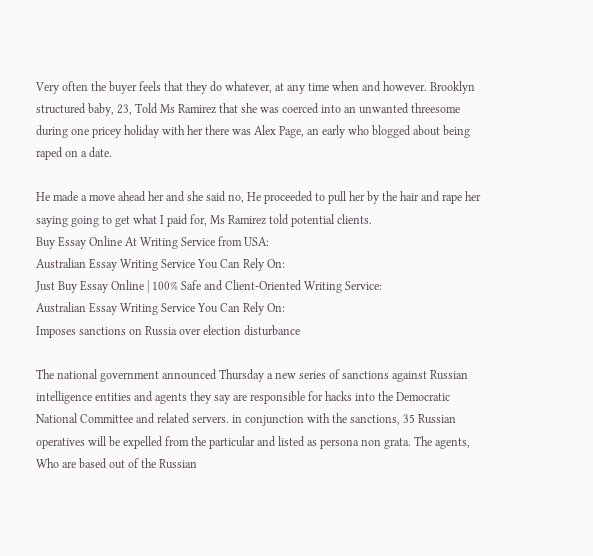Very often the buyer feels that they do whatever, at any time when and however. Brooklyn structured baby, 23, Told Ms Ramirez that she was coerced into an unwanted threesome during one pricey holiday with her there was Alex Page, an early who blogged about being raped on a date.

He made a move ahead her and she said no, He proceeded to pull her by the hair and rape her saying going to get what I paid for, Ms Ramirez told potential clients.
Buy Essay Online At Writing Service from USA:
Australian Essay Writing Service You Can Rely On:
Just Buy Essay Online | 100% Safe and Client-Oriented Writing Service:
Australian Essay Writing Service You Can Rely On:
Imposes sanctions on Russia over election disturbance

The national government announced Thursday a new series of sanctions against Russian intelligence entities and agents they say are responsible for hacks into the Democratic National Committee and related servers. in conjunction with the sanctions, 35 Russian operatives will be expelled from the particular and listed as persona non grata. The agents, Who are based out of the Russian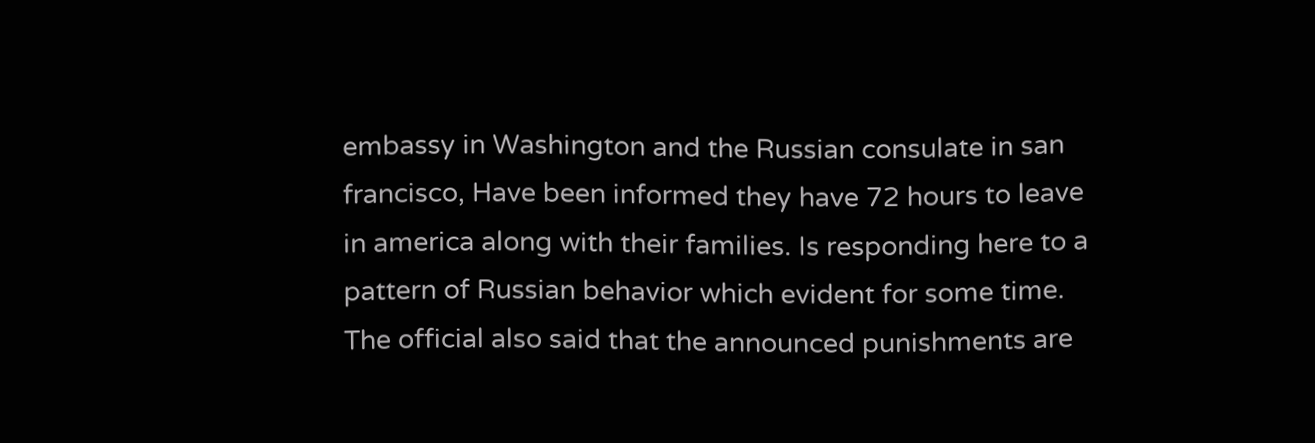embassy in Washington and the Russian consulate in san francisco, Have been informed they have 72 hours to leave in america along with their families. Is responding here to a pattern of Russian behavior which evident for some time. The official also said that the announced punishments are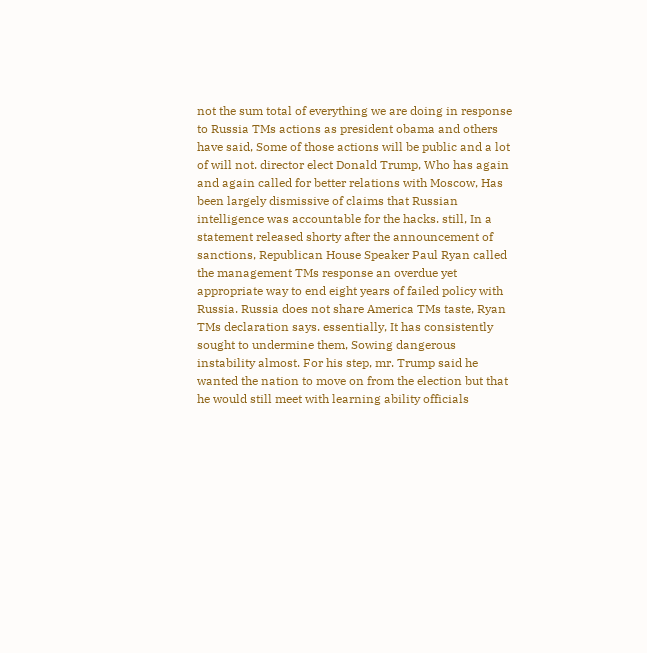not the sum total of everything we are doing in response to Russia TMs actions as president obama and others have said, Some of those actions will be public and a lot of will not. director elect Donald Trump, Who has again and again called for better relations with Moscow, Has been largely dismissive of claims that Russian intelligence was accountable for the hacks. still, In a statement released shorty after the announcement of sanctions, Republican House Speaker Paul Ryan called the management TMs response an overdue yet appropriate way to end eight years of failed policy with Russia. Russia does not share America TMs taste, Ryan TMs declaration says. essentially, It has consistently sought to undermine them, Sowing dangerous instability almost. For his step, mr. Trump said he wanted the nation to move on from the election but that he would still meet with learning ability officials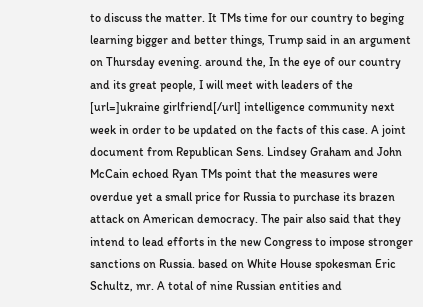to discuss the matter. It TMs time for our country to beging learning bigger and better things, Trump said in an argument on Thursday evening. around the, In the eye of our country and its great people, I will meet with leaders of the [url=]ukraine girlfriend[/url] intelligence community next week in order to be updated on the facts of this case. A joint document from Republican Sens. Lindsey Graham and John McCain echoed Ryan TMs point that the measures were overdue yet a small price for Russia to purchase its brazen attack on American democracy. The pair also said that they intend to lead efforts in the new Congress to impose stronger sanctions on Russia. based on White House spokesman Eric Schultz, mr. A total of nine Russian entities and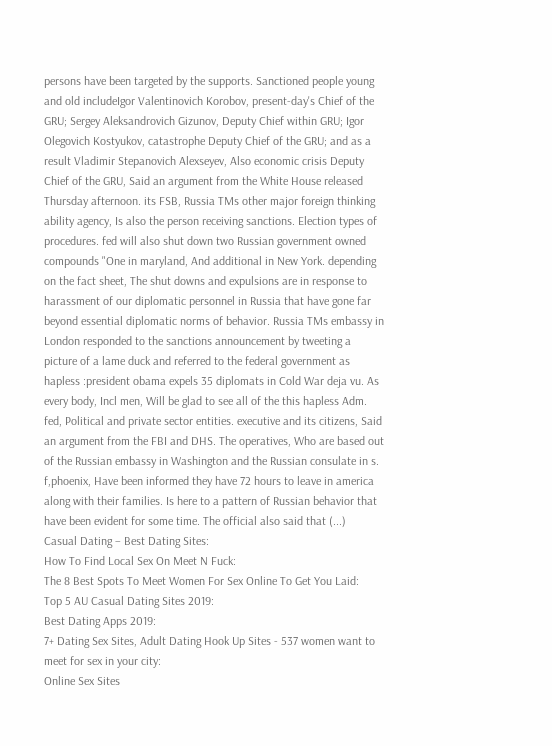persons have been targeted by the supports. Sanctioned people young and old includeIgor Valentinovich Korobov, present-day's Chief of the GRU; Sergey Aleksandrovich Gizunov, Deputy Chief within GRU; Igor Olegovich Kostyukov, catastrophe Deputy Chief of the GRU; and as a result Vladimir Stepanovich Alexseyev, Also economic crisis Deputy Chief of the GRU, Said an argument from the White House released Thursday afternoon. its FSB, Russia TMs other major foreign thinking ability agency, Is also the person receiving sanctions. Election types of procedures. fed will also shut down two Russian government owned compounds "One in maryland, And additional in New York. depending on the fact sheet, The shut downs and expulsions are in response to harassment of our diplomatic personnel in Russia that have gone far beyond essential diplomatic norms of behavior. Russia TMs embassy in London responded to the sanctions announcement by tweeting a picture of a lame duck and referred to the federal government as hapless :president obama expels 35 diplomats in Cold War deja vu. As every body, Incl men, Will be glad to see all of the this hapless Adm. fed, Political and private sector entities. executive and its citizens, Said an argument from the FBI and DHS. The operatives, Who are based out of the Russian embassy in Washington and the Russian consulate in s. f,phoenix, Have been informed they have 72 hours to leave in america along with their families. Is here to a pattern of Russian behavior that have been evident for some time. The official also said that (...)
Casual Dating – Best Dating Sites:
How To Find Local Sex On Meet N Fuck:
The 8 Best Spots To Meet Women For Sex Online To Get You Laid:
Top 5 AU Casual Dating Sites 2019:
Best Dating Apps 2019:
7+ Dating Sex Sites, Adult Dating Hook Up Sites - 537 women want to meet for sex in your city:
Online Sex Sites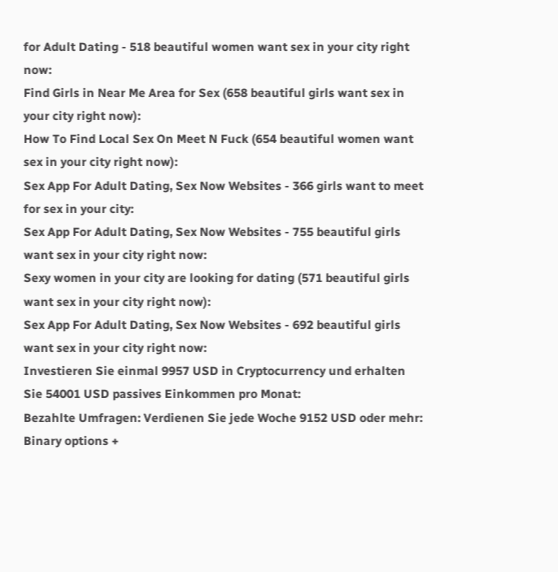for Adult Dating - 518 beautiful women want sex in your city right now:
Find Girls in Near Me Area for Sex (658 beautiful girls want sex in your city right now):
How To Find Local Sex On Meet N Fuck (654 beautiful women want sex in your city right now):
Sex App For Adult Dating, Sex Now Websites - 366 girls want to meet for sex in your city:
Sex App For Adult Dating, Sex Now Websites - 755 beautiful girls want sex in your city right now:
Sexy women in your city are looking for dating (571 beautiful girls want sex in your city right now):
Sex App For Adult Dating, Sex Now Websites - 692 beautiful girls want sex in your city right now:
Investieren Sie einmal 9957 USD in Cryptocurrency und erhalten Sie 54001 USD passives Einkommen pro Monat:
Bezahlte Umfragen: Verdienen Sie jede Woche 9152 USD oder mehr:
Binary options +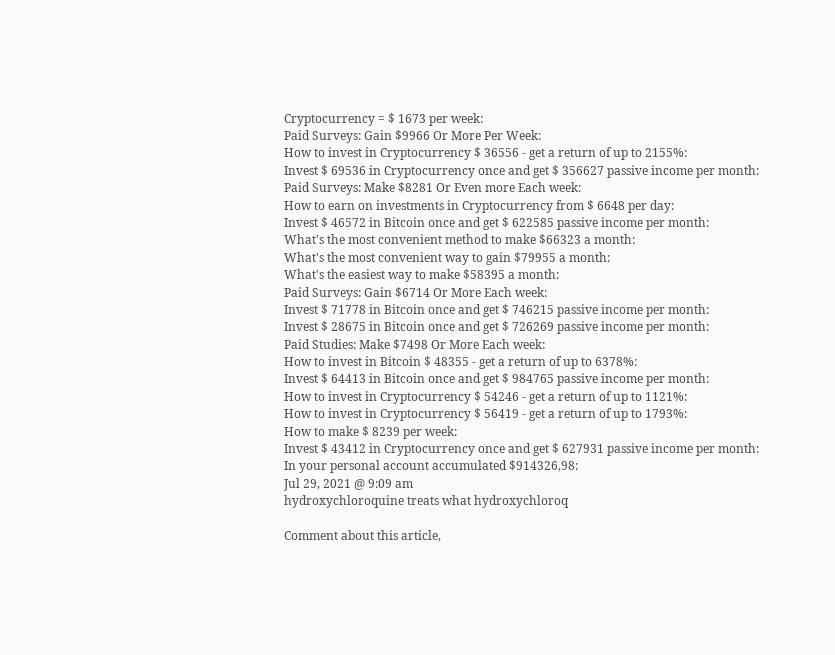Cryptocurrency = $ 1673 per week:
Paid Surveys: Gain $9966 Or More Per Week:
How to invest in Cryptocurrency $ 36556 - get a return of up to 2155%:
Invest $ 69536 in Cryptocurrency once and get $ 356627 passive income per month:
Paid Surveys: Make $8281 Or Even more Each week:
How to earn on investments in Cryptocurrency from $ 6648 per day:
Invest $ 46572 in Bitcoin once and get $ 622585 passive income per month:
What's the most convenient method to make $66323 a month:
What's the most convenient way to gain $79955 a month:
What's the easiest way to make $58395 a month:
Paid Surveys: Gain $6714 Or More Each week:
Invest $ 71778 in Bitcoin once and get $ 746215 passive income per month:
Invest $ 28675 in Bitcoin once and get $ 726269 passive income per month:
Paid Studies: Make $7498 Or More Each week:
How to invest in Bitcoin $ 48355 - get a return of up to 6378%:
Invest $ 64413 in Bitcoin once and get $ 984765 passive income per month:
How to invest in Cryptocurrency $ 54246 - get a return of up to 1121%:
How to invest in Cryptocurrency $ 56419 - get a return of up to 1793%:
How to make $ 8239 per week:
Invest $ 43412 in Cryptocurrency once and get $ 627931 passive income per month:
In your personal account accumulated $914326,98:
Jul 29, 2021 @ 9:09 am
hydroxychloroquine treats what hydroxychloroq

Comment about this article,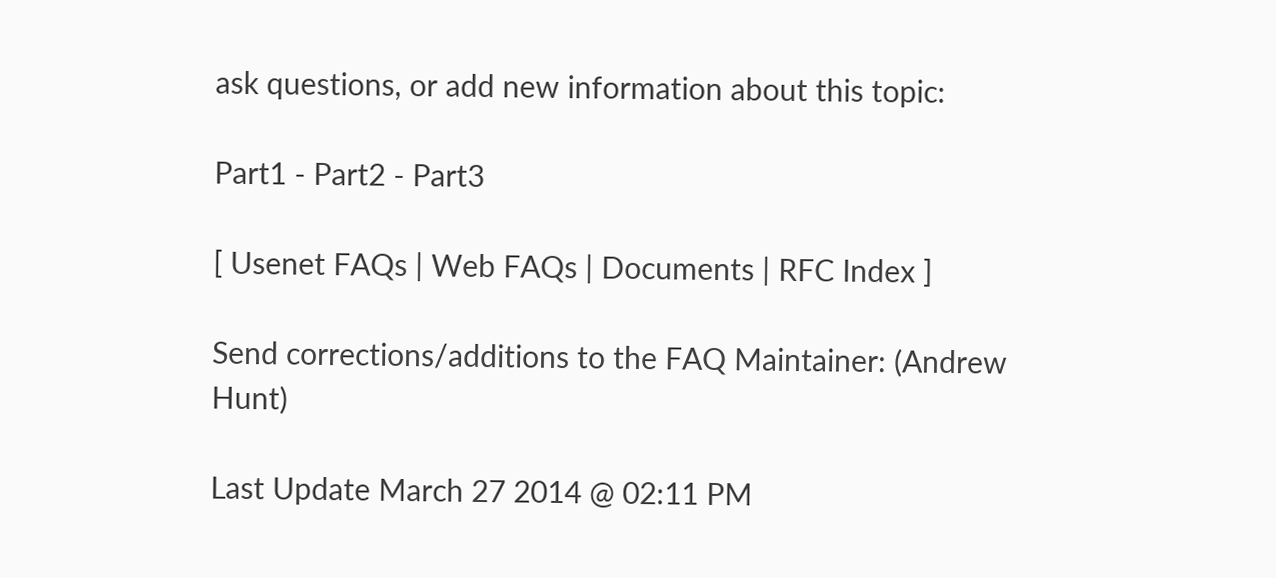ask questions, or add new information about this topic:

Part1 - Part2 - Part3

[ Usenet FAQs | Web FAQs | Documents | RFC Index ]

Send corrections/additions to the FAQ Maintainer: (Andrew Hunt)

Last Update March 27 2014 @ 02:11 PM